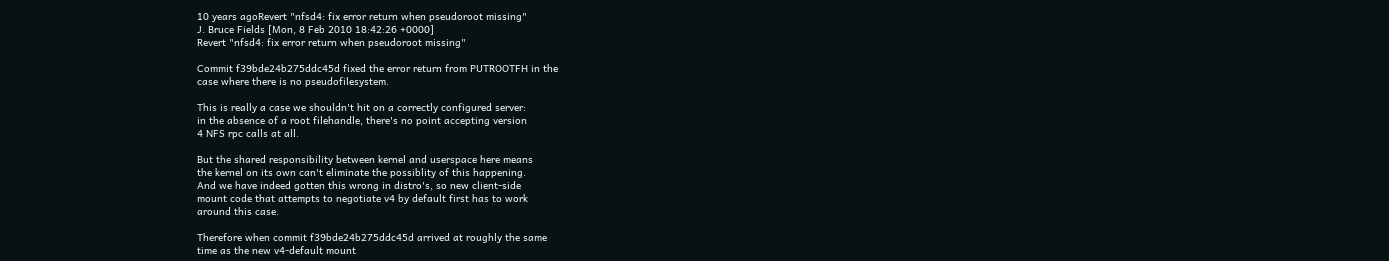10 years agoRevert "nfsd4: fix error return when pseudoroot missing"
J. Bruce Fields [Mon, 8 Feb 2010 18:42:26 +0000]
Revert "nfsd4: fix error return when pseudoroot missing"

Commit f39bde24b275ddc45d fixed the error return from PUTROOTFH in the
case where there is no pseudofilesystem.

This is really a case we shouldn't hit on a correctly configured server:
in the absence of a root filehandle, there's no point accepting version
4 NFS rpc calls at all.

But the shared responsibility between kernel and userspace here means
the kernel on its own can't eliminate the possiblity of this happening.
And we have indeed gotten this wrong in distro's, so new client-side
mount code that attempts to negotiate v4 by default first has to work
around this case.

Therefore when commit f39bde24b275ddc45d arrived at roughly the same
time as the new v4-default mount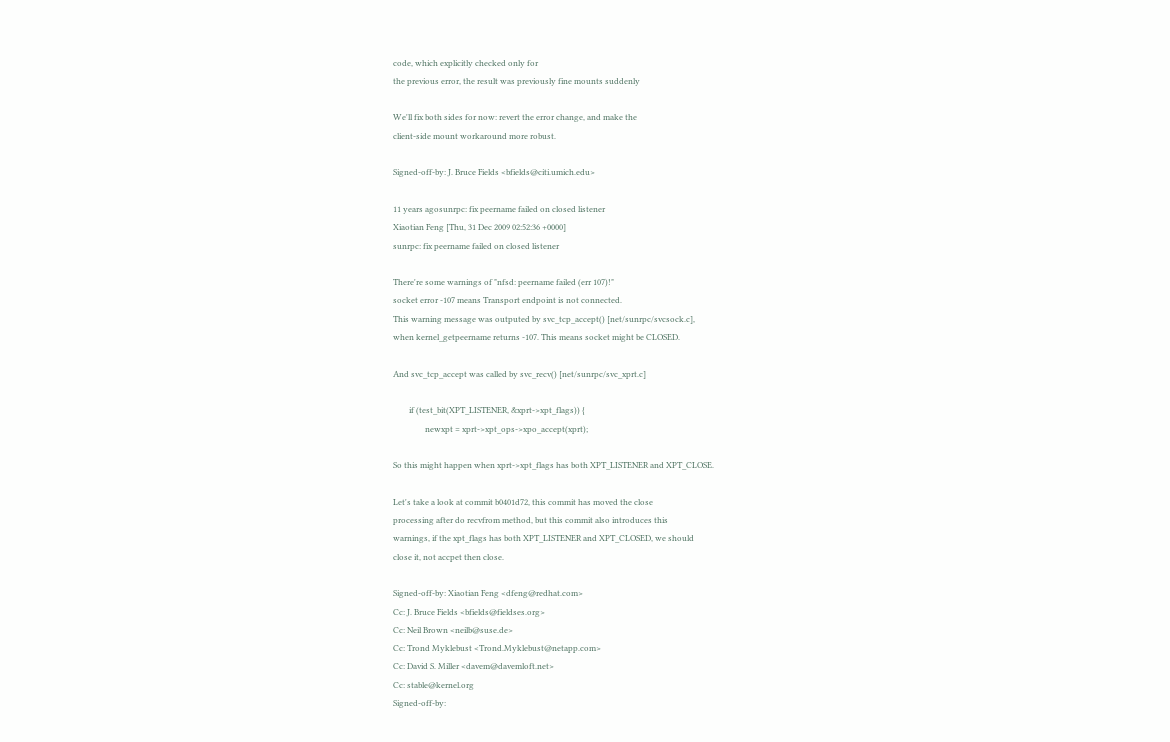code, which explicitly checked only for
the previous error, the result was previously fine mounts suddenly

We'll fix both sides for now: revert the error change, and make the
client-side mount workaround more robust.

Signed-off-by: J. Bruce Fields <bfields@citi.umich.edu>

11 years agosunrpc: fix peername failed on closed listener
Xiaotian Feng [Thu, 31 Dec 2009 02:52:36 +0000]
sunrpc: fix peername failed on closed listener

There're some warnings of "nfsd: peername failed (err 107)!"
socket error -107 means Transport endpoint is not connected.
This warning message was outputed by svc_tcp_accept() [net/sunrpc/svcsock.c],
when kernel_getpeername returns -107. This means socket might be CLOSED.

And svc_tcp_accept was called by svc_recv() [net/sunrpc/svc_xprt.c]

        if (test_bit(XPT_LISTENER, &xprt->xpt_flags)) {
                newxpt = xprt->xpt_ops->xpo_accept(xprt);

So this might happen when xprt->xpt_flags has both XPT_LISTENER and XPT_CLOSE.

Let's take a look at commit b0401d72, this commit has moved the close
processing after do recvfrom method, but this commit also introduces this
warnings, if the xpt_flags has both XPT_LISTENER and XPT_CLOSED, we should
close it, not accpet then close.

Signed-off-by: Xiaotian Feng <dfeng@redhat.com>
Cc: J. Bruce Fields <bfields@fieldses.org>
Cc: Neil Brown <neilb@suse.de>
Cc: Trond Myklebust <Trond.Myklebust@netapp.com>
Cc: David S. Miller <davem@davemloft.net>
Cc: stable@kernel.org
Signed-off-by: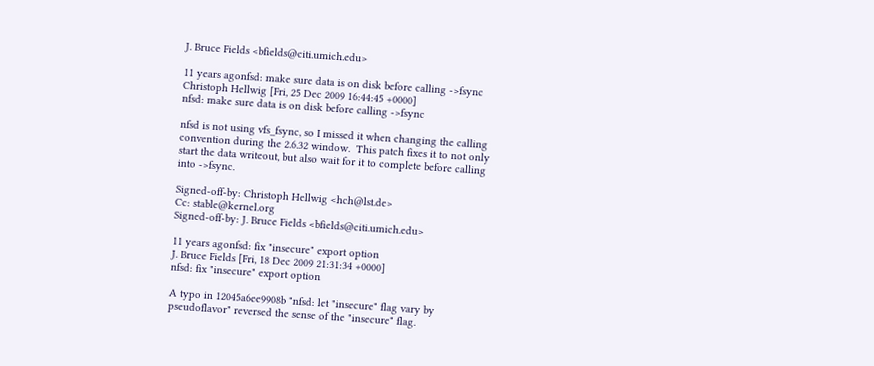J. Bruce Fields <bfields@citi.umich.edu>

11 years agonfsd: make sure data is on disk before calling ->fsync
Christoph Hellwig [Fri, 25 Dec 2009 16:44:45 +0000]
nfsd: make sure data is on disk before calling ->fsync

nfsd is not using vfs_fsync, so I missed it when changing the calling
convention during the 2.6.32 window.  This patch fixes it to not only
start the data writeout, but also wait for it to complete before calling
into ->fsync.

Signed-off-by: Christoph Hellwig <hch@lst.de>
Cc: stable@kernel.org
Signed-off-by: J. Bruce Fields <bfields@citi.umich.edu>

11 years agonfsd: fix "insecure" export option
J. Bruce Fields [Fri, 18 Dec 2009 21:31:34 +0000]
nfsd: fix "insecure" export option

A typo in 12045a6ee9908b "nfsd: let "insecure" flag vary by
pseudoflavor" reversed the sense of the "insecure" flag.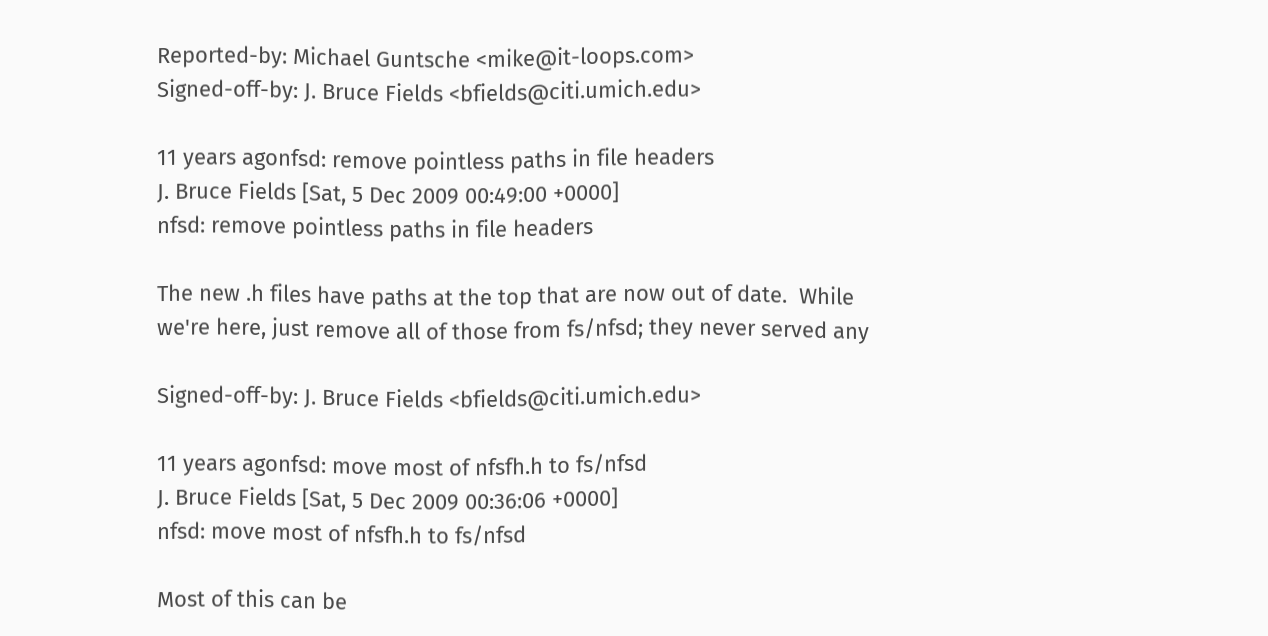Reported-by: Michael Guntsche <mike@it-loops.com>
Signed-off-by: J. Bruce Fields <bfields@citi.umich.edu>

11 years agonfsd: remove pointless paths in file headers
J. Bruce Fields [Sat, 5 Dec 2009 00:49:00 +0000]
nfsd: remove pointless paths in file headers

The new .h files have paths at the top that are now out of date.  While
we're here, just remove all of those from fs/nfsd; they never served any

Signed-off-by: J. Bruce Fields <bfields@citi.umich.edu>

11 years agonfsd: move most of nfsfh.h to fs/nfsd
J. Bruce Fields [Sat, 5 Dec 2009 00:36:06 +0000]
nfsd: move most of nfsfh.h to fs/nfsd

Most of this can be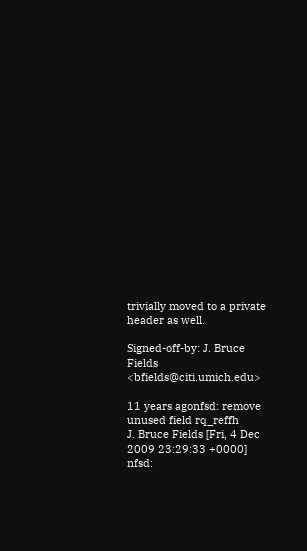trivially moved to a private header as well.

Signed-off-by: J. Bruce Fields <bfields@citi.umich.edu>

11 years agonfsd: remove unused field rq_reffh
J. Bruce Fields [Fri, 4 Dec 2009 23:29:33 +0000]
nfsd: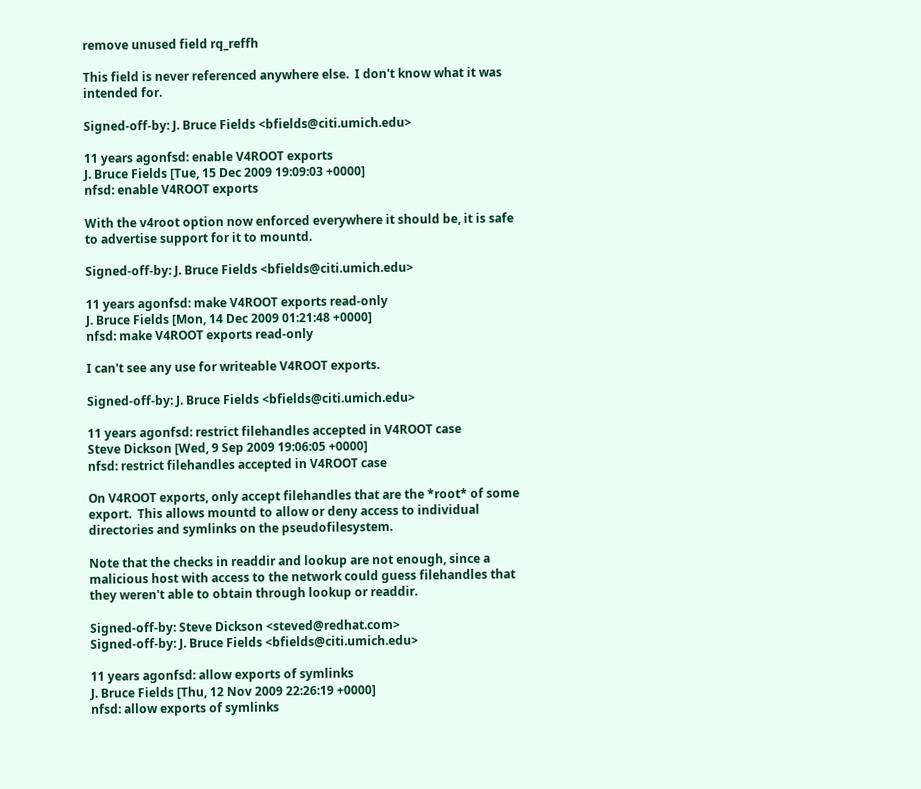remove unused field rq_reffh

This field is never referenced anywhere else.  I don't know what it was
intended for.

Signed-off-by: J. Bruce Fields <bfields@citi.umich.edu>

11 years agonfsd: enable V4ROOT exports
J. Bruce Fields [Tue, 15 Dec 2009 19:09:03 +0000]
nfsd: enable V4ROOT exports

With the v4root option now enforced everywhere it should be, it is safe
to advertise support for it to mountd.

Signed-off-by: J. Bruce Fields <bfields@citi.umich.edu>

11 years agonfsd: make V4ROOT exports read-only
J. Bruce Fields [Mon, 14 Dec 2009 01:21:48 +0000]
nfsd: make V4ROOT exports read-only

I can't see any use for writeable V4ROOT exports.

Signed-off-by: J. Bruce Fields <bfields@citi.umich.edu>

11 years agonfsd: restrict filehandles accepted in V4ROOT case
Steve Dickson [Wed, 9 Sep 2009 19:06:05 +0000]
nfsd: restrict filehandles accepted in V4ROOT case

On V4ROOT exports, only accept filehandles that are the *root* of some
export.  This allows mountd to allow or deny access to individual
directories and symlinks on the pseudofilesystem.

Note that the checks in readdir and lookup are not enough, since a
malicious host with access to the network could guess filehandles that
they weren't able to obtain through lookup or readdir.

Signed-off-by: Steve Dickson <steved@redhat.com>
Signed-off-by: J. Bruce Fields <bfields@citi.umich.edu>

11 years agonfsd: allow exports of symlinks
J. Bruce Fields [Thu, 12 Nov 2009 22:26:19 +0000]
nfsd: allow exports of symlinks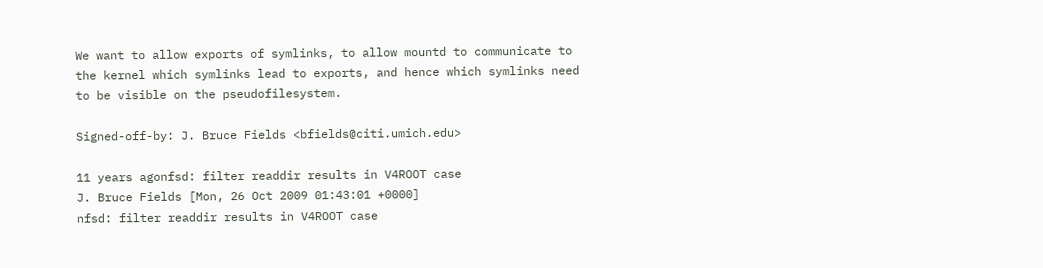We want to allow exports of symlinks, to allow mountd to communicate to
the kernel which symlinks lead to exports, and hence which symlinks need
to be visible on the pseudofilesystem.

Signed-off-by: J. Bruce Fields <bfields@citi.umich.edu>

11 years agonfsd: filter readdir results in V4ROOT case
J. Bruce Fields [Mon, 26 Oct 2009 01:43:01 +0000]
nfsd: filter readdir results in V4ROOT case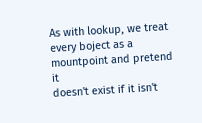As with lookup, we treat every boject as a mountpoint and pretend it
doesn't exist if it isn't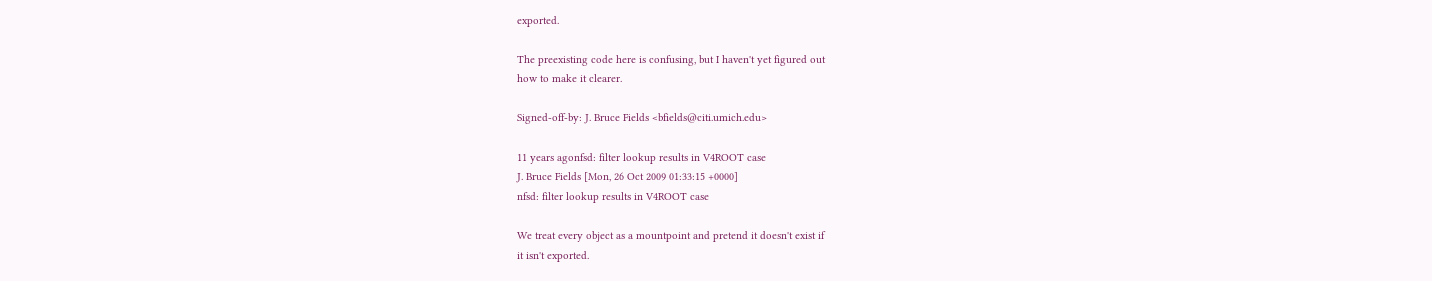exported.

The preexisting code here is confusing, but I haven't yet figured out
how to make it clearer.

Signed-off-by: J. Bruce Fields <bfields@citi.umich.edu>

11 years agonfsd: filter lookup results in V4ROOT case
J. Bruce Fields [Mon, 26 Oct 2009 01:33:15 +0000]
nfsd: filter lookup results in V4ROOT case

We treat every object as a mountpoint and pretend it doesn't exist if
it isn't exported.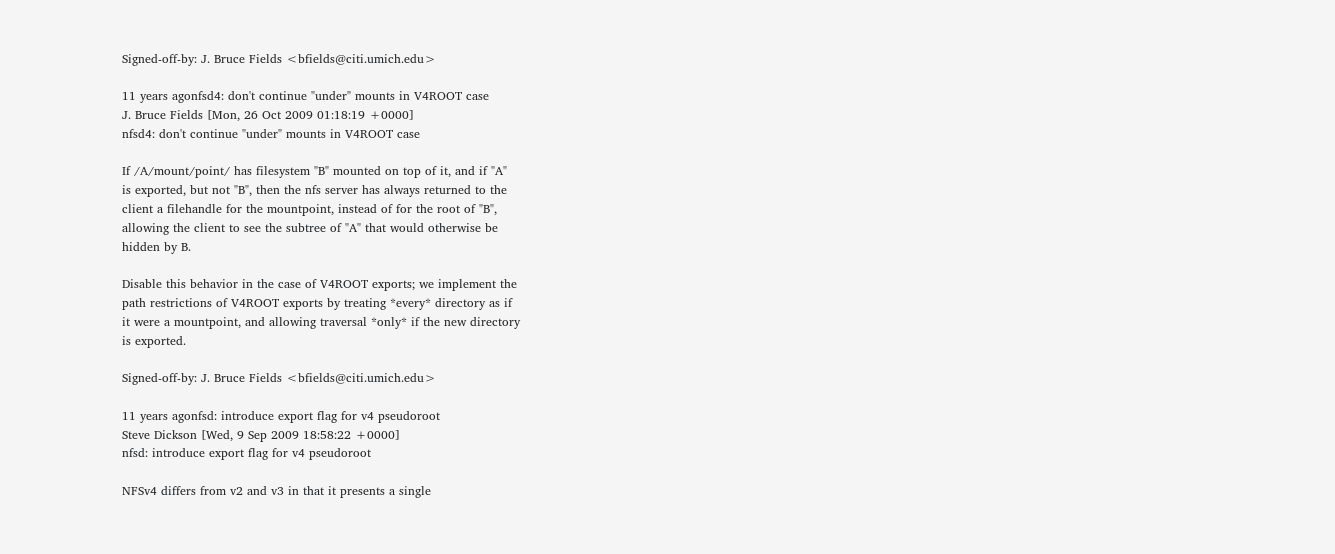Signed-off-by: J. Bruce Fields <bfields@citi.umich.edu>

11 years agonfsd4: don't continue "under" mounts in V4ROOT case
J. Bruce Fields [Mon, 26 Oct 2009 01:18:19 +0000]
nfsd4: don't continue "under" mounts in V4ROOT case

If /A/mount/point/ has filesystem "B" mounted on top of it, and if "A"
is exported, but not "B", then the nfs server has always returned to the
client a filehandle for the mountpoint, instead of for the root of "B",
allowing the client to see the subtree of "A" that would otherwise be
hidden by B.

Disable this behavior in the case of V4ROOT exports; we implement the
path restrictions of V4ROOT exports by treating *every* directory as if
it were a mountpoint, and allowing traversal *only* if the new directory
is exported.

Signed-off-by: J. Bruce Fields <bfields@citi.umich.edu>

11 years agonfsd: introduce export flag for v4 pseudoroot
Steve Dickson [Wed, 9 Sep 2009 18:58:22 +0000]
nfsd: introduce export flag for v4 pseudoroot

NFSv4 differs from v2 and v3 in that it presents a single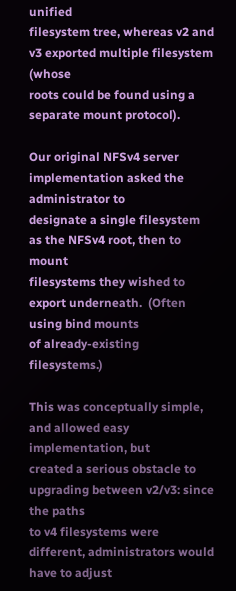unified
filesystem tree, whereas v2 and v3 exported multiple filesystem (whose
roots could be found using a separate mount protocol).

Our original NFSv4 server implementation asked the administrator to
designate a single filesystem as the NFSv4 root, then to mount
filesystems they wished to export underneath.  (Often using bind mounts
of already-existing filesystems.)

This was conceptually simple, and allowed easy implementation, but
created a serious obstacle to upgrading between v2/v3: since the paths
to v4 filesystems were different, administrators would have to adjust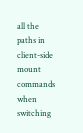all the paths in client-side mount commands when switching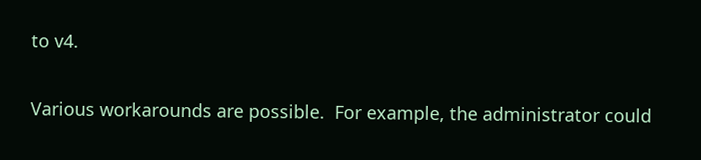to v4.

Various workarounds are possible.  For example, the administrator could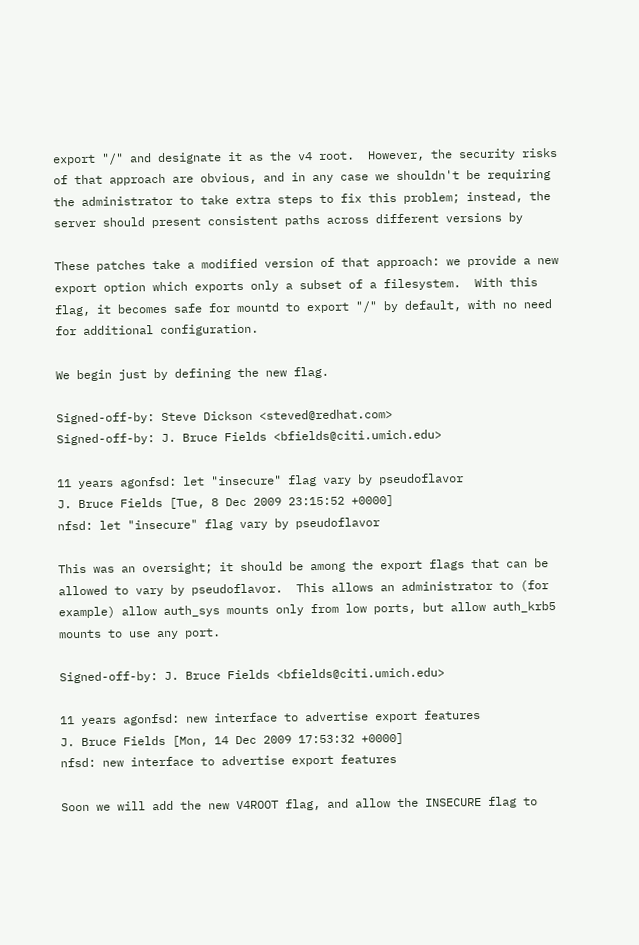export "/" and designate it as the v4 root.  However, the security risks
of that approach are obvious, and in any case we shouldn't be requiring
the administrator to take extra steps to fix this problem; instead, the
server should present consistent paths across different versions by

These patches take a modified version of that approach: we provide a new
export option which exports only a subset of a filesystem.  With this
flag, it becomes safe for mountd to export "/" by default, with no need
for additional configuration.

We begin just by defining the new flag.

Signed-off-by: Steve Dickson <steved@redhat.com>
Signed-off-by: J. Bruce Fields <bfields@citi.umich.edu>

11 years agonfsd: let "insecure" flag vary by pseudoflavor
J. Bruce Fields [Tue, 8 Dec 2009 23:15:52 +0000]
nfsd: let "insecure" flag vary by pseudoflavor

This was an oversight; it should be among the export flags that can be
allowed to vary by pseudoflavor.  This allows an administrator to (for
example) allow auth_sys mounts only from low ports, but allow auth_krb5
mounts to use any port.

Signed-off-by: J. Bruce Fields <bfields@citi.umich.edu>

11 years agonfsd: new interface to advertise export features
J. Bruce Fields [Mon, 14 Dec 2009 17:53:32 +0000]
nfsd: new interface to advertise export features

Soon we will add the new V4ROOT flag, and allow the INSECURE flag to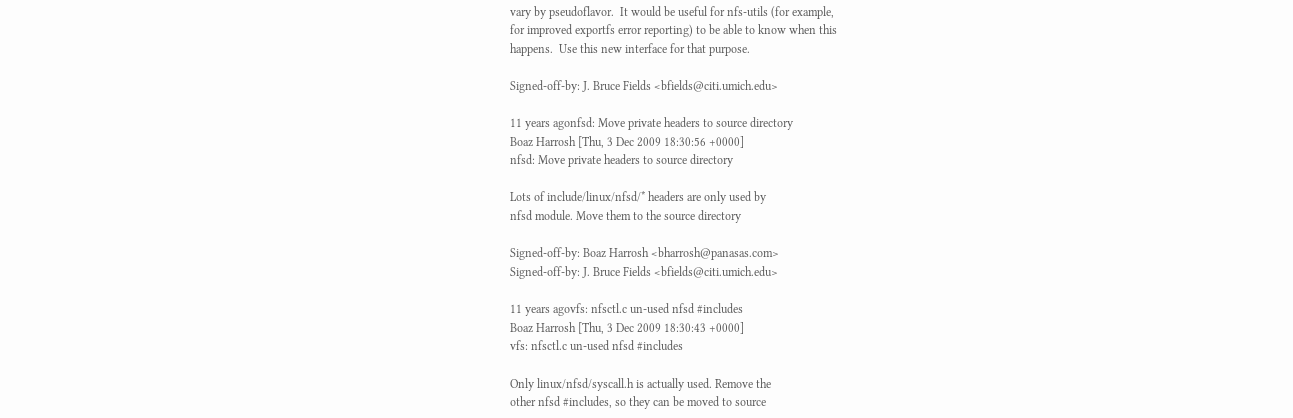vary by pseudoflavor.  It would be useful for nfs-utils (for example,
for improved exportfs error reporting) to be able to know when this
happens.  Use this new interface for that purpose.

Signed-off-by: J. Bruce Fields <bfields@citi.umich.edu>

11 years agonfsd: Move private headers to source directory
Boaz Harrosh [Thu, 3 Dec 2009 18:30:56 +0000]
nfsd: Move private headers to source directory

Lots of include/linux/nfsd/* headers are only used by
nfsd module. Move them to the source directory

Signed-off-by: Boaz Harrosh <bharrosh@panasas.com>
Signed-off-by: J. Bruce Fields <bfields@citi.umich.edu>

11 years agovfs: nfsctl.c un-used nfsd #includes
Boaz Harrosh [Thu, 3 Dec 2009 18:30:43 +0000]
vfs: nfsctl.c un-used nfsd #includes

Only linux/nfsd/syscall.h is actually used. Remove the
other nfsd #includes, so they can be moved to source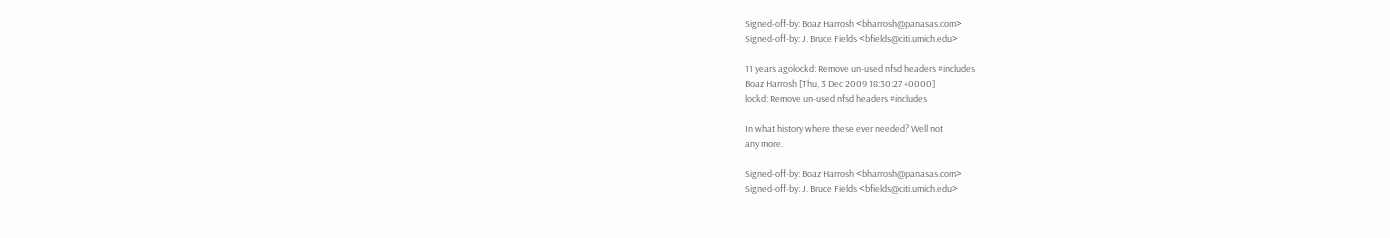Signed-off-by: Boaz Harrosh <bharrosh@panasas.com>
Signed-off-by: J. Bruce Fields <bfields@citi.umich.edu>

11 years agolockd: Remove un-used nfsd headers #includes
Boaz Harrosh [Thu, 3 Dec 2009 18:30:27 +0000]
lockd: Remove un-used nfsd headers #includes

In what history where these ever needed? Well not
any more.

Signed-off-by: Boaz Harrosh <bharrosh@panasas.com>
Signed-off-by: J. Bruce Fields <bfields@citi.umich.edu>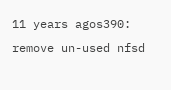11 years agos390: remove un-used nfsd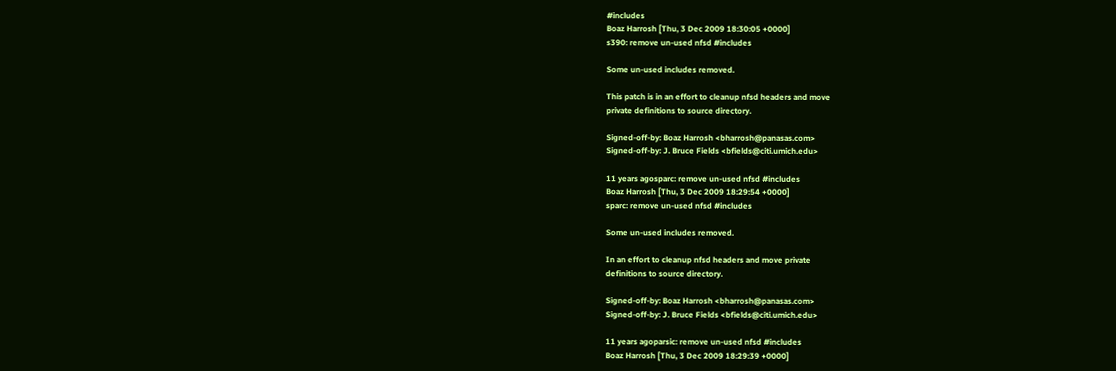#includes
Boaz Harrosh [Thu, 3 Dec 2009 18:30:05 +0000]
s390: remove un-used nfsd #includes

Some un-used includes removed.

This patch is in an effort to cleanup nfsd headers and move
private definitions to source directory.

Signed-off-by: Boaz Harrosh <bharrosh@panasas.com>
Signed-off-by: J. Bruce Fields <bfields@citi.umich.edu>

11 years agosparc: remove un-used nfsd #includes
Boaz Harrosh [Thu, 3 Dec 2009 18:29:54 +0000]
sparc: remove un-used nfsd #includes

Some un-used includes removed.

In an effort to cleanup nfsd headers and move private
definitions to source directory.

Signed-off-by: Boaz Harrosh <bharrosh@panasas.com>
Signed-off-by: J. Bruce Fields <bfields@citi.umich.edu>

11 years agoparsic: remove un-used nfsd #includes
Boaz Harrosh [Thu, 3 Dec 2009 18:29:39 +0000]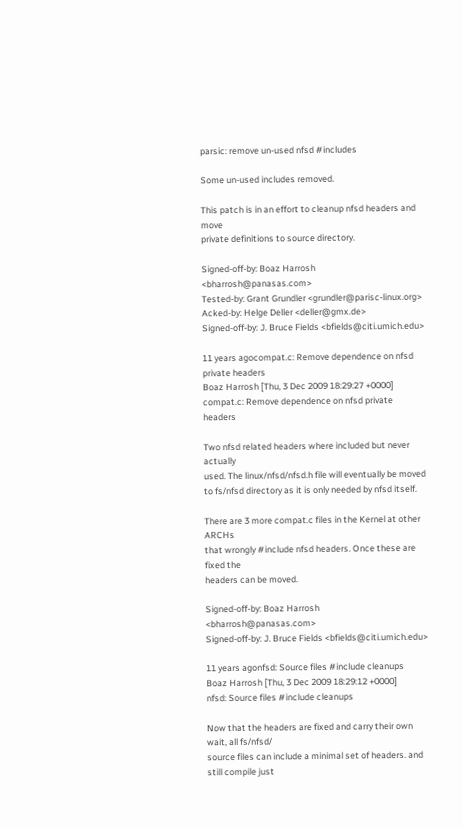parsic: remove un-used nfsd #includes

Some un-used includes removed.

This patch is in an effort to cleanup nfsd headers and move
private definitions to source directory.

Signed-off-by: Boaz Harrosh <bharrosh@panasas.com>
Tested-by: Grant Grundler <grundler@parisc-linux.org>
Acked-by: Helge Deller <deller@gmx.de>
Signed-off-by: J. Bruce Fields <bfields@citi.umich.edu>

11 years agocompat.c: Remove dependence on nfsd private headers
Boaz Harrosh [Thu, 3 Dec 2009 18:29:27 +0000]
compat.c: Remove dependence on nfsd private headers

Two nfsd related headers where included but never actually
used. The linux/nfsd/nfsd.h file will eventually be moved
to fs/nfsd directory as it is only needed by nfsd itself.

There are 3 more compat.c files in the Kernel at other ARCHs
that wrongly #include nfsd headers. Once these are fixed the
headers can be moved.

Signed-off-by: Boaz Harrosh <bharrosh@panasas.com>
Signed-off-by: J. Bruce Fields <bfields@citi.umich.edu>

11 years agonfsd: Source files #include cleanups
Boaz Harrosh [Thu, 3 Dec 2009 18:29:12 +0000]
nfsd: Source files #include cleanups

Now that the headers are fixed and carry their own wait, all fs/nfsd/
source files can include a minimal set of headers. and still compile just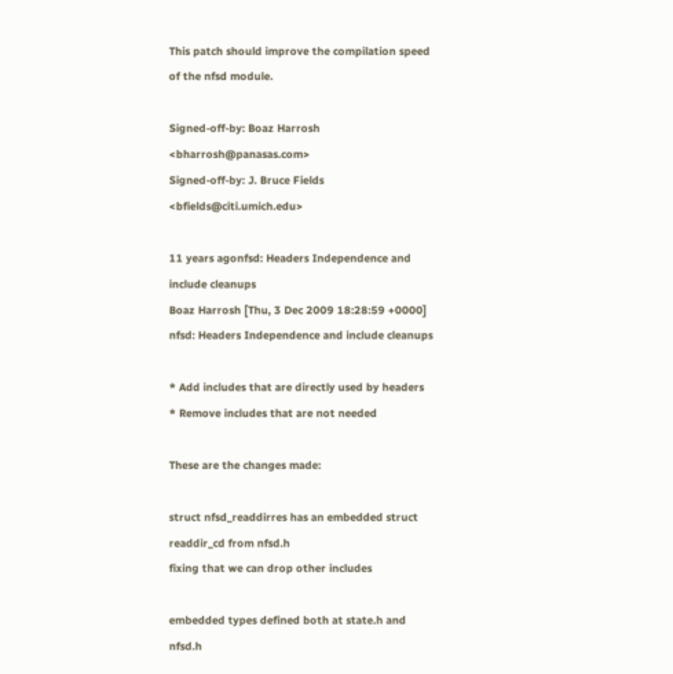This patch should improve the compilation speed of the nfsd module.

Signed-off-by: Boaz Harrosh <bharrosh@panasas.com>
Signed-off-by: J. Bruce Fields <bfields@citi.umich.edu>

11 years agonfsd: Headers Independence and include cleanups
Boaz Harrosh [Thu, 3 Dec 2009 18:28:59 +0000]
nfsd: Headers Independence and include cleanups

* Add includes that are directly used by headers
* Remove includes that are not needed

These are the changes made:

struct nfsd_readdirres has an embedded struct readdir_cd from nfsd.h
fixing that we can drop other includes

embedded types defined both at state.h and nfsd.h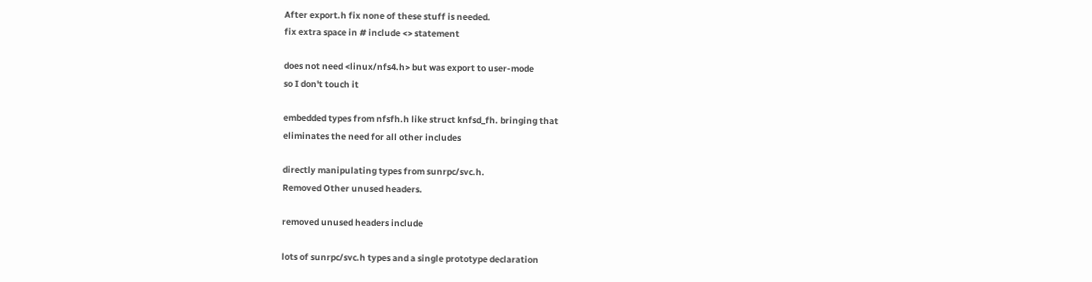After export.h fix none of these stuff is needed.
fix extra space in # include <> statement

does not need <linux/nfs4.h> but was export to user-mode
so I don't touch it

embedded types from nfsfh.h like struct knfsd_fh. bringing that
eliminates the need for all other includes

directly manipulating types from sunrpc/svc.h.
Removed Other unused headers.

removed unused headers include

lots of sunrpc/svc.h types and a single prototype declaration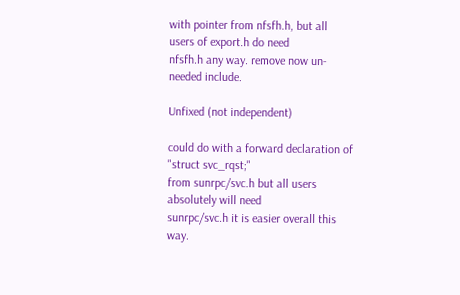with pointer from nfsfh.h, but all users of export.h do need
nfsfh.h any way. remove now un-needed include.

Unfixed (not independent)

could do with a forward declaration of "struct svc_rqst;"
from sunrpc/svc.h but all users absolutely will need
sunrpc/svc.h it is easier overall this way.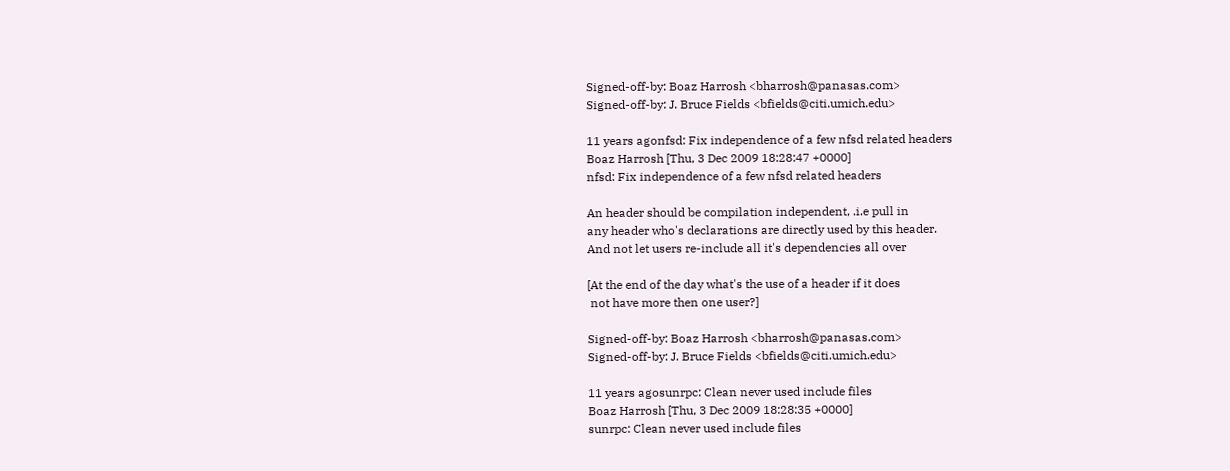Signed-off-by: Boaz Harrosh <bharrosh@panasas.com>
Signed-off-by: J. Bruce Fields <bfields@citi.umich.edu>

11 years agonfsd: Fix independence of a few nfsd related headers
Boaz Harrosh [Thu, 3 Dec 2009 18:28:47 +0000]
nfsd: Fix independence of a few nfsd related headers

An header should be compilation independent, .i.e pull in
any header who's declarations are directly used by this header.
And not let users re-include all it's dependencies all over

[At the end of the day what's the use of a header if it does
 not have more then one user?]

Signed-off-by: Boaz Harrosh <bharrosh@panasas.com>
Signed-off-by: J. Bruce Fields <bfields@citi.umich.edu>

11 years agosunrpc: Clean never used include files
Boaz Harrosh [Thu, 3 Dec 2009 18:28:35 +0000]
sunrpc: Clean never used include files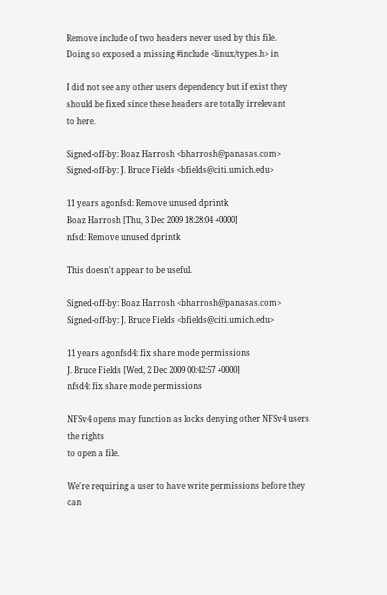Remove include of two headers never used by this file.
Doing so exposed a missing #include <linux/types.h> in

I did not see any other users dependency but if exist they
should be fixed since these headers are totally irrelevant
to here.

Signed-off-by: Boaz Harrosh <bharrosh@panasas.com>
Signed-off-by: J. Bruce Fields <bfields@citi.umich.edu>

11 years agonfsd: Remove unused dprintk
Boaz Harrosh [Thu, 3 Dec 2009 18:28:04 +0000]
nfsd: Remove unused dprintk

This doesn't appear to be useful.

Signed-off-by: Boaz Harrosh <bharrosh@panasas.com>
Signed-off-by: J. Bruce Fields <bfields@citi.umich.edu>

11 years agonfsd4: fix share mode permissions
J. Bruce Fields [Wed, 2 Dec 2009 00:42:57 +0000]
nfsd4: fix share mode permissions

NFSv4 opens may function as locks denying other NFSv4 users the rights
to open a file.

We're requiring a user to have write permissions before they can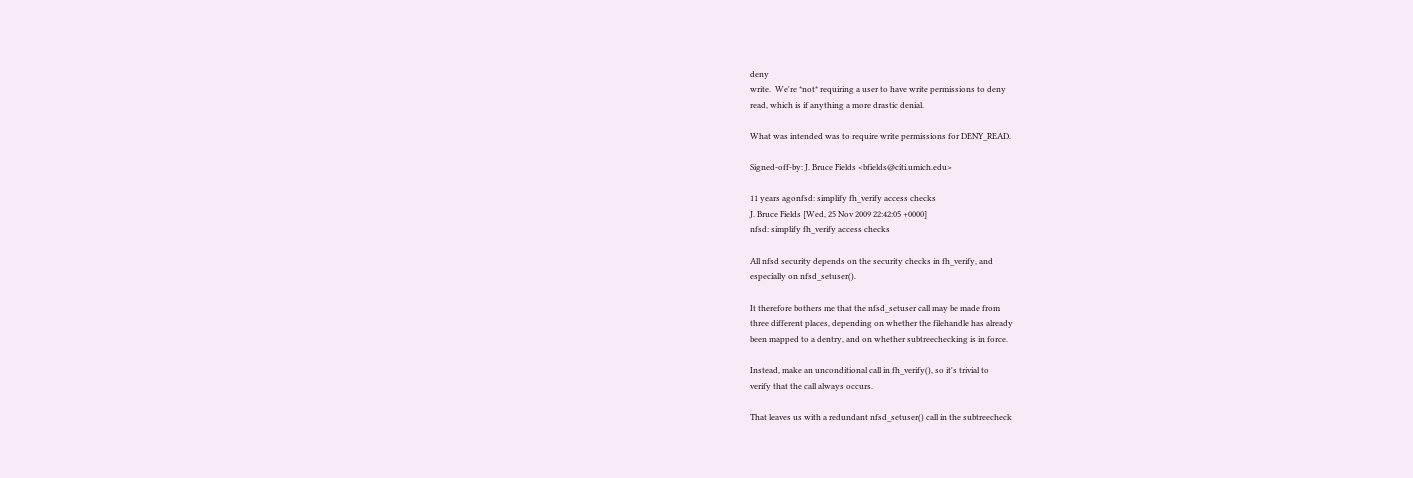deny
write.  We're *not* requiring a user to have write permissions to deny
read, which is if anything a more drastic denial.

What was intended was to require write permissions for DENY_READ.

Signed-off-by: J. Bruce Fields <bfields@citi.umich.edu>

11 years agonfsd: simplify fh_verify access checks
J. Bruce Fields [Wed, 25 Nov 2009 22:42:05 +0000]
nfsd: simplify fh_verify access checks

All nfsd security depends on the security checks in fh_verify, and
especially on nfsd_setuser().

It therefore bothers me that the nfsd_setuser call may be made from
three different places, depending on whether the filehandle has already
been mapped to a dentry, and on whether subtreechecking is in force.

Instead, make an unconditional call in fh_verify(), so it's trivial to
verify that the call always occurs.

That leaves us with a redundant nfsd_setuser() call in the subtreecheck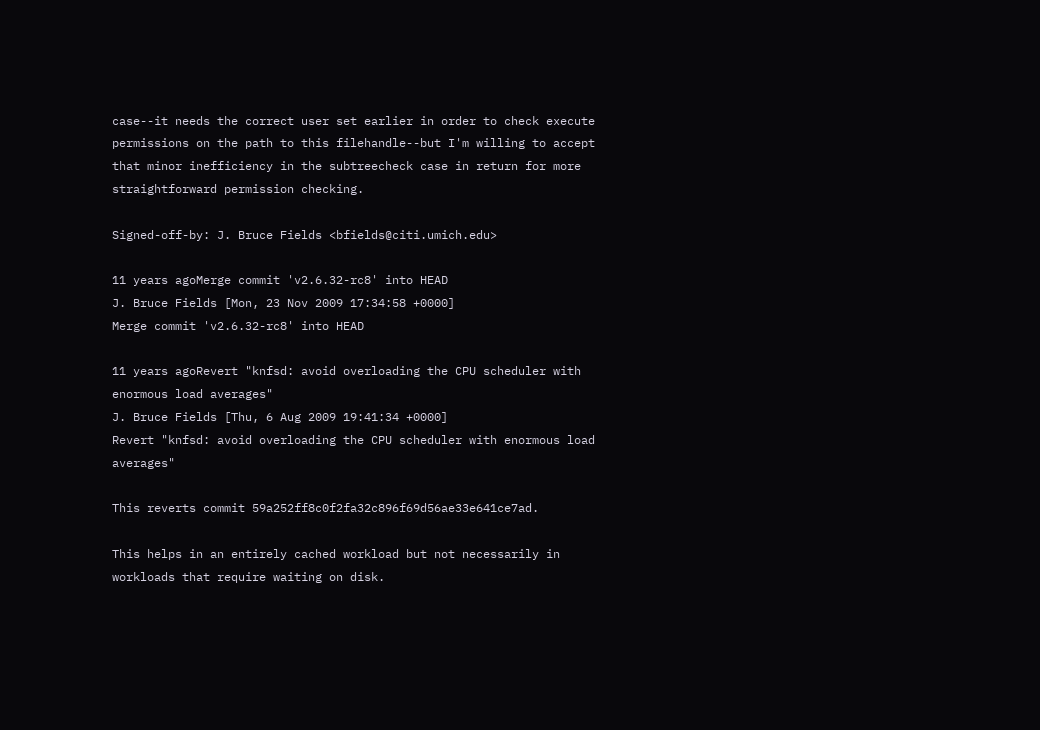case--it needs the correct user set earlier in order to check execute
permissions on the path to this filehandle--but I'm willing to accept
that minor inefficiency in the subtreecheck case in return for more
straightforward permission checking.

Signed-off-by: J. Bruce Fields <bfields@citi.umich.edu>

11 years agoMerge commit 'v2.6.32-rc8' into HEAD
J. Bruce Fields [Mon, 23 Nov 2009 17:34:58 +0000]
Merge commit 'v2.6.32-rc8' into HEAD

11 years agoRevert "knfsd: avoid overloading the CPU scheduler with enormous load averages"
J. Bruce Fields [Thu, 6 Aug 2009 19:41:34 +0000]
Revert "knfsd: avoid overloading the CPU scheduler with enormous load averages"

This reverts commit 59a252ff8c0f2fa32c896f69d56ae33e641ce7ad.

This helps in an entirely cached workload but not necessarily in
workloads that require waiting on disk.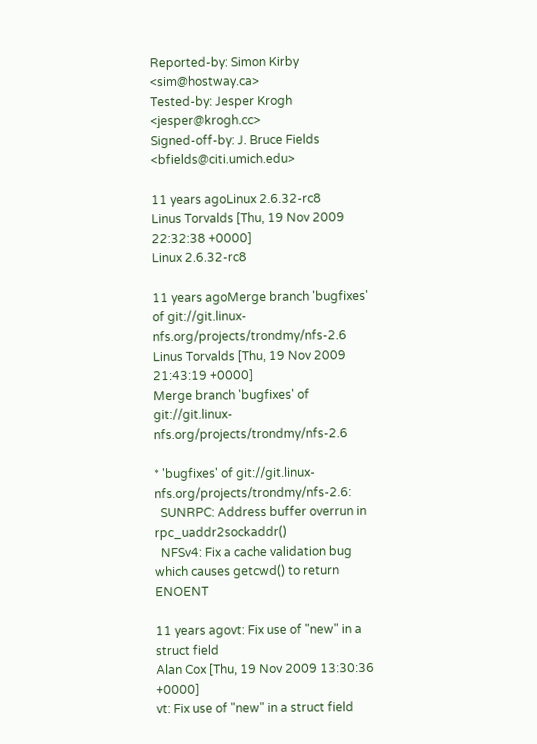Reported-by: Simon Kirby <sim@hostway.ca>
Tested-by: Jesper Krogh <jesper@krogh.cc>
Signed-off-by: J. Bruce Fields <bfields@citi.umich.edu>

11 years agoLinux 2.6.32-rc8
Linus Torvalds [Thu, 19 Nov 2009 22:32:38 +0000]
Linux 2.6.32-rc8

11 years agoMerge branch 'bugfixes' of git://git.linux-nfs.org/projects/trondmy/nfs-2.6
Linus Torvalds [Thu, 19 Nov 2009 21:43:19 +0000]
Merge branch 'bugfixes' of git://git.linux-nfs.org/projects/trondmy/nfs-2.6

* 'bugfixes' of git://git.linux-nfs.org/projects/trondmy/nfs-2.6:
  SUNRPC: Address buffer overrun in rpc_uaddr2sockaddr()
  NFSv4: Fix a cache validation bug which causes getcwd() to return ENOENT

11 years agovt: Fix use of "new" in a struct field
Alan Cox [Thu, 19 Nov 2009 13:30:36 +0000]
vt: Fix use of "new" in a struct field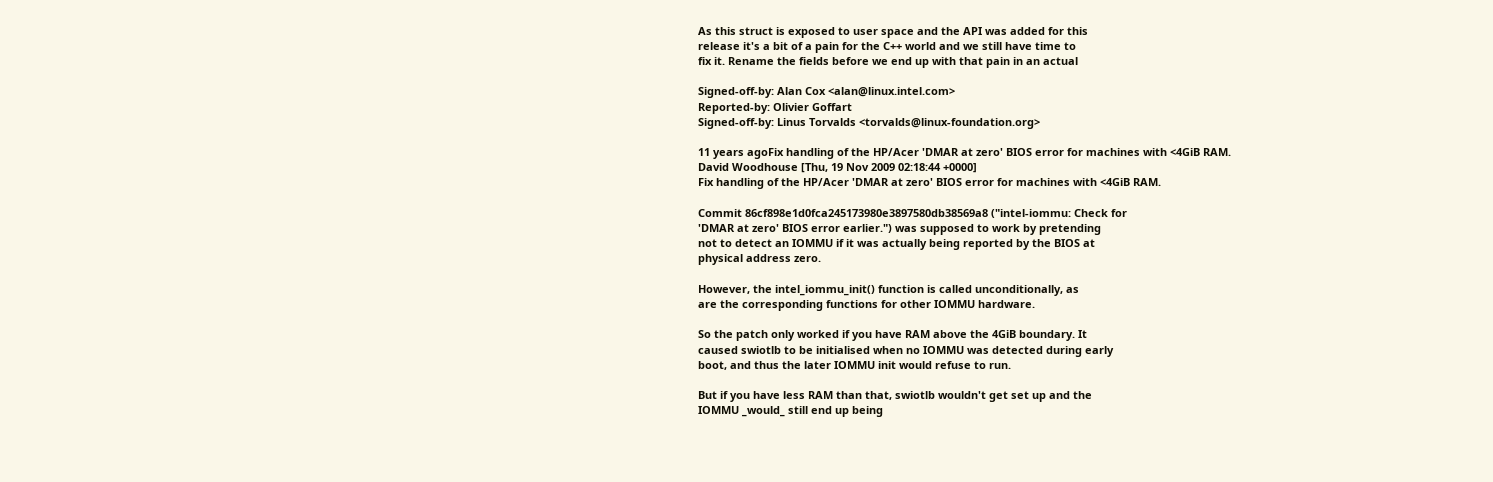As this struct is exposed to user space and the API was added for this
release it's a bit of a pain for the C++ world and we still have time to
fix it. Rename the fields before we end up with that pain in an actual

Signed-off-by: Alan Cox <alan@linux.intel.com>
Reported-by: Olivier Goffart
Signed-off-by: Linus Torvalds <torvalds@linux-foundation.org>

11 years agoFix handling of the HP/Acer 'DMAR at zero' BIOS error for machines with <4GiB RAM.
David Woodhouse [Thu, 19 Nov 2009 02:18:44 +0000]
Fix handling of the HP/Acer 'DMAR at zero' BIOS error for machines with <4GiB RAM.

Commit 86cf898e1d0fca245173980e3897580db38569a8 ("intel-iommu: Check for
'DMAR at zero' BIOS error earlier.") was supposed to work by pretending
not to detect an IOMMU if it was actually being reported by the BIOS at
physical address zero.

However, the intel_iommu_init() function is called unconditionally, as
are the corresponding functions for other IOMMU hardware.

So the patch only worked if you have RAM above the 4GiB boundary. It
caused swiotlb to be initialised when no IOMMU was detected during early
boot, and thus the later IOMMU init would refuse to run.

But if you have less RAM than that, swiotlb wouldn't get set up and the
IOMMU _would_ still end up being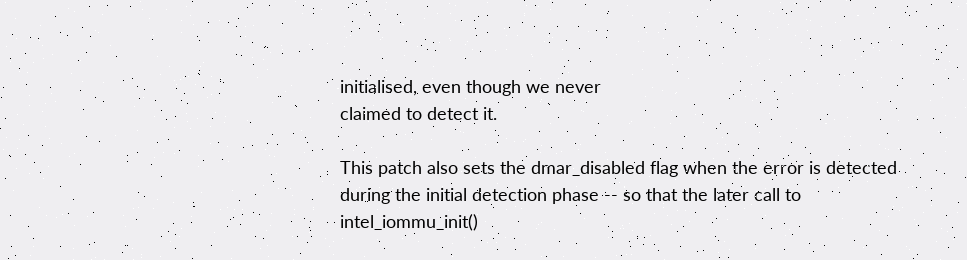initialised, even though we never
claimed to detect it.

This patch also sets the dmar_disabled flag when the error is detected
during the initial detection phase -- so that the later call to
intel_iommu_init()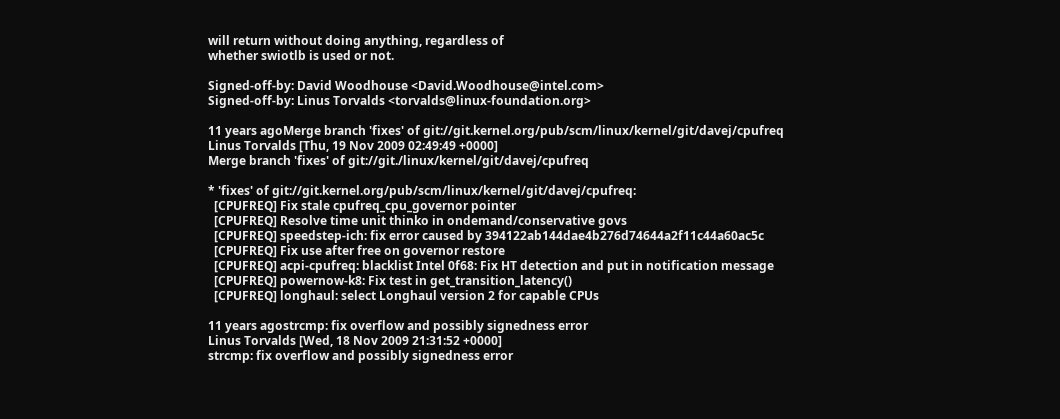will return without doing anything, regardless of
whether swiotlb is used or not.

Signed-off-by: David Woodhouse <David.Woodhouse@intel.com>
Signed-off-by: Linus Torvalds <torvalds@linux-foundation.org>

11 years agoMerge branch 'fixes' of git://git.kernel.org/pub/scm/linux/kernel/git/davej/cpufreq
Linus Torvalds [Thu, 19 Nov 2009 02:49:49 +0000]
Merge branch 'fixes' of git://git./linux/kernel/git/davej/cpufreq

* 'fixes' of git://git.kernel.org/pub/scm/linux/kernel/git/davej/cpufreq:
  [CPUFREQ] Fix stale cpufreq_cpu_governor pointer
  [CPUFREQ] Resolve time unit thinko in ondemand/conservative govs
  [CPUFREQ] speedstep-ich: fix error caused by 394122ab144dae4b276d74644a2f11c44a60ac5c
  [CPUFREQ] Fix use after free on governor restore
  [CPUFREQ] acpi-cpufreq: blacklist Intel 0f68: Fix HT detection and put in notification message
  [CPUFREQ] powernow-k8: Fix test in get_transition_latency()
  [CPUFREQ] longhaul: select Longhaul version 2 for capable CPUs

11 years agostrcmp: fix overflow and possibly signedness error
Linus Torvalds [Wed, 18 Nov 2009 21:31:52 +0000]
strcmp: fix overflow and possibly signedness error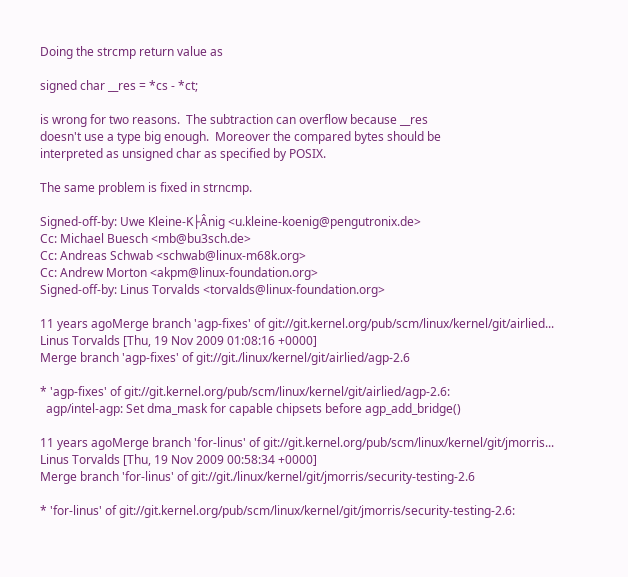Doing the strcmp return value as

signed char __res = *cs - *ct;

is wrong for two reasons.  The subtraction can overflow because __res
doesn't use a type big enough.  Moreover the compared bytes should be
interpreted as unsigned char as specified by POSIX.

The same problem is fixed in strncmp.

Signed-off-by: Uwe Kleine-K├Ânig <u.kleine-koenig@pengutronix.de>
Cc: Michael Buesch <mb@bu3sch.de>
Cc: Andreas Schwab <schwab@linux-m68k.org>
Cc: Andrew Morton <akpm@linux-foundation.org>
Signed-off-by: Linus Torvalds <torvalds@linux-foundation.org>

11 years agoMerge branch 'agp-fixes' of git://git.kernel.org/pub/scm/linux/kernel/git/airlied...
Linus Torvalds [Thu, 19 Nov 2009 01:08:16 +0000]
Merge branch 'agp-fixes' of git://git./linux/kernel/git/airlied/agp-2.6

* 'agp-fixes' of git://git.kernel.org/pub/scm/linux/kernel/git/airlied/agp-2.6:
  agp/intel-agp: Set dma_mask for capable chipsets before agp_add_bridge()

11 years agoMerge branch 'for-linus' of git://git.kernel.org/pub/scm/linux/kernel/git/jmorris...
Linus Torvalds [Thu, 19 Nov 2009 00:58:34 +0000]
Merge branch 'for-linus' of git://git./linux/kernel/git/jmorris/security-testing-2.6

* 'for-linus' of git://git.kernel.org/pub/scm/linux/kernel/git/jmorris/security-testing-2.6: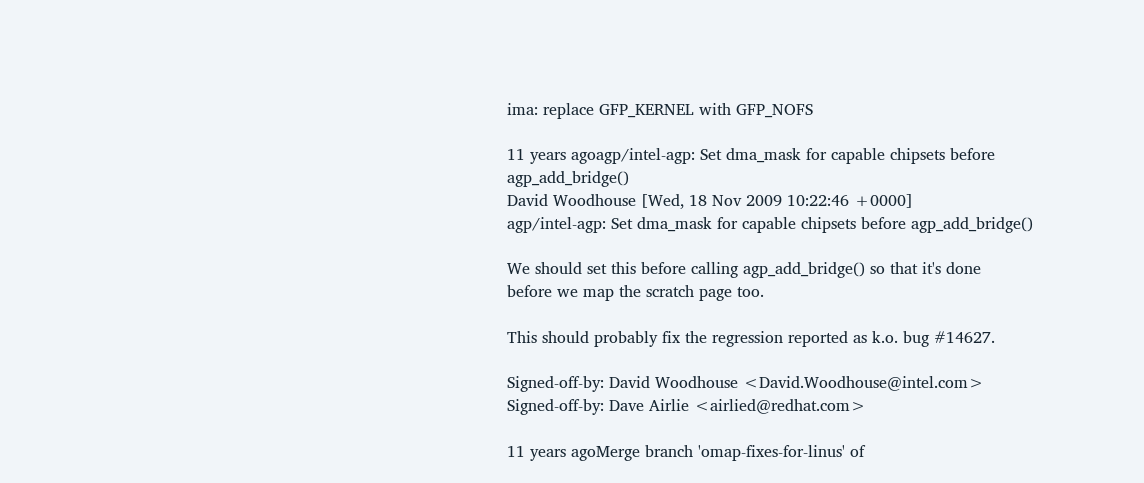ima: replace GFP_KERNEL with GFP_NOFS

11 years agoagp/intel-agp: Set dma_mask for capable chipsets before agp_add_bridge()
David Woodhouse [Wed, 18 Nov 2009 10:22:46 +0000]
agp/intel-agp: Set dma_mask for capable chipsets before agp_add_bridge()

We should set this before calling agp_add_bridge() so that it's done
before we map the scratch page too.

This should probably fix the regression reported as k.o. bug #14627.

Signed-off-by: David Woodhouse <David.Woodhouse@intel.com>
Signed-off-by: Dave Airlie <airlied@redhat.com>

11 years agoMerge branch 'omap-fixes-for-linus' of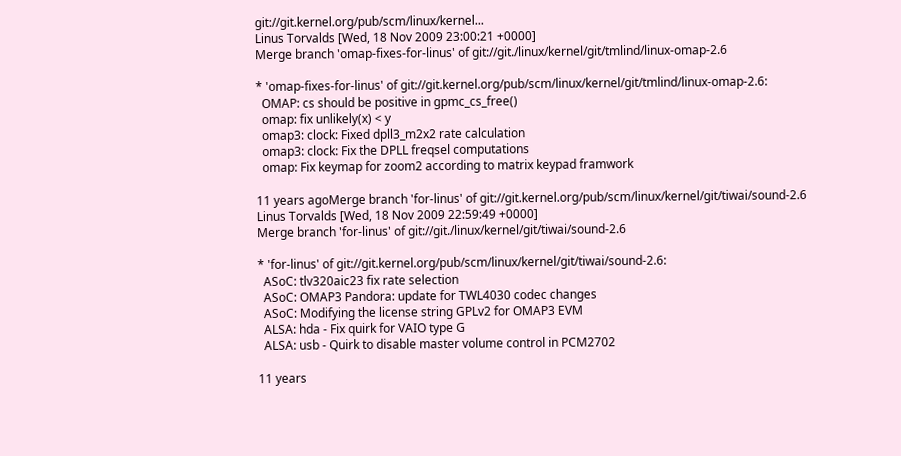git://git.kernel.org/pub/scm/linux/kernel...
Linus Torvalds [Wed, 18 Nov 2009 23:00:21 +0000]
Merge branch 'omap-fixes-for-linus' of git://git./linux/kernel/git/tmlind/linux-omap-2.6

* 'omap-fixes-for-linus' of git://git.kernel.org/pub/scm/linux/kernel/git/tmlind/linux-omap-2.6:
  OMAP: cs should be positive in gpmc_cs_free()
  omap: fix unlikely(x) < y
  omap3: clock: Fixed dpll3_m2x2 rate calculation
  omap3: clock: Fix the DPLL freqsel computations
  omap: Fix keymap for zoom2 according to matrix keypad framwork

11 years agoMerge branch 'for-linus' of git://git.kernel.org/pub/scm/linux/kernel/git/tiwai/sound-2.6
Linus Torvalds [Wed, 18 Nov 2009 22:59:49 +0000]
Merge branch 'for-linus' of git://git./linux/kernel/git/tiwai/sound-2.6

* 'for-linus' of git://git.kernel.org/pub/scm/linux/kernel/git/tiwai/sound-2.6:
  ASoC: tlv320aic23 fix rate selection
  ASoC: OMAP3 Pandora: update for TWL4030 codec changes
  ASoC: Modifying the license string GPLv2 for OMAP3 EVM
  ALSA: hda - Fix quirk for VAIO type G
  ALSA: usb - Quirk to disable master volume control in PCM2702

11 years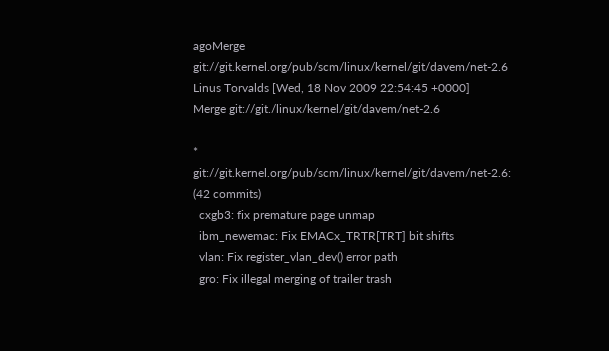agoMerge git://git.kernel.org/pub/scm/linux/kernel/git/davem/net-2.6
Linus Torvalds [Wed, 18 Nov 2009 22:54:45 +0000]
Merge git://git./linux/kernel/git/davem/net-2.6

* git://git.kernel.org/pub/scm/linux/kernel/git/davem/net-2.6: (42 commits)
  cxgb3: fix premature page unmap
  ibm_newemac: Fix EMACx_TRTR[TRT] bit shifts
  vlan: Fix register_vlan_dev() error path
  gro: Fix illegal merging of trailer trash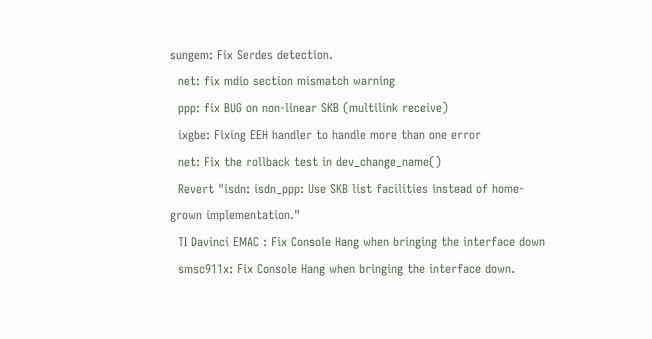sungem: Fix Serdes detection.
  net: fix mdio section mismatch warning
  ppp: fix BUG on non-linear SKB (multilink receive)
  ixgbe: Fixing EEH handler to handle more than one error
  net: Fix the rollback test in dev_change_name()
  Revert "isdn: isdn_ppp: Use SKB list facilities instead of home-grown implementation."
  TI Davinci EMAC : Fix Console Hang when bringing the interface down
  smsc911x: Fix Console Hang when bringing the interface down.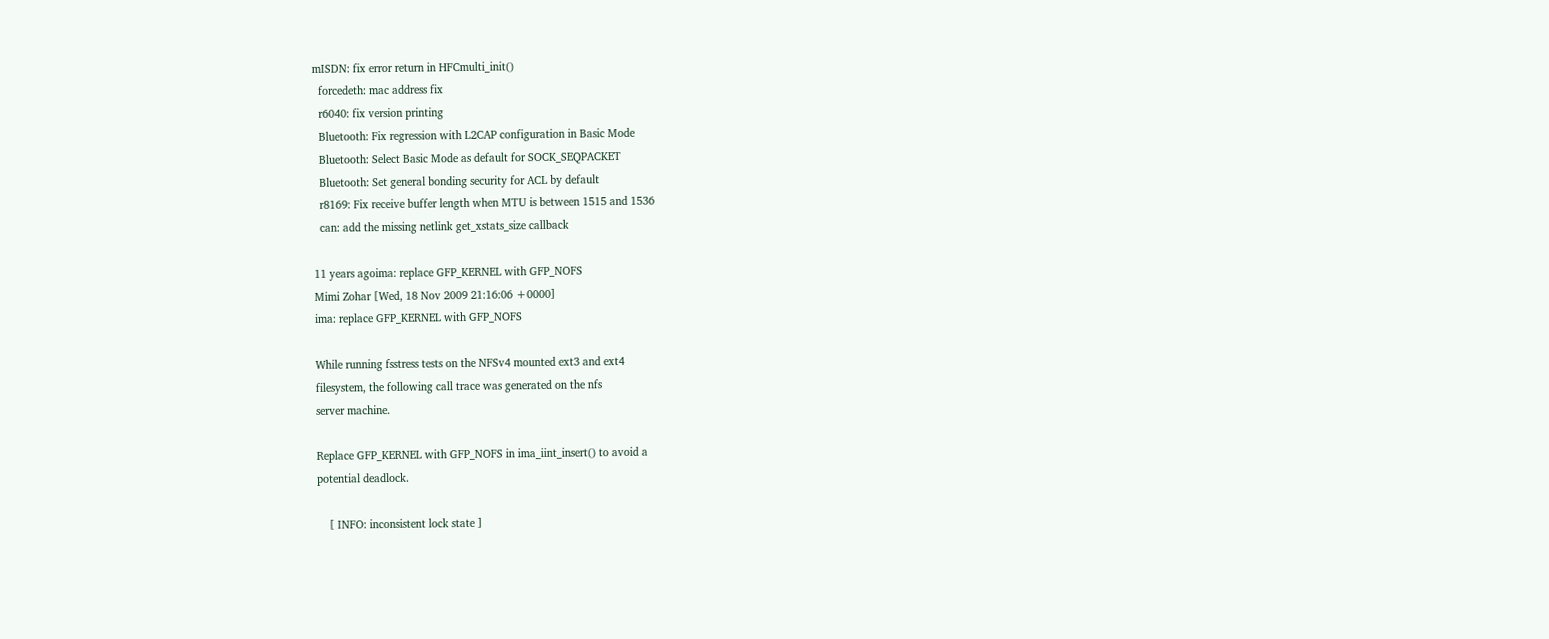mISDN: fix error return in HFCmulti_init()
  forcedeth: mac address fix
  r6040: fix version printing
  Bluetooth: Fix regression with L2CAP configuration in Basic Mode
  Bluetooth: Select Basic Mode as default for SOCK_SEQPACKET
  Bluetooth: Set general bonding security for ACL by default
  r8169: Fix receive buffer length when MTU is between 1515 and 1536
  can: add the missing netlink get_xstats_size callback

11 years agoima: replace GFP_KERNEL with GFP_NOFS
Mimi Zohar [Wed, 18 Nov 2009 21:16:06 +0000]
ima: replace GFP_KERNEL with GFP_NOFS

While running fsstress tests on the NFSv4 mounted ext3 and ext4
filesystem, the following call trace was generated on the nfs
server machine.

Replace GFP_KERNEL with GFP_NOFS in ima_iint_insert() to avoid a
potential deadlock.

    [ INFO: inconsistent lock state ]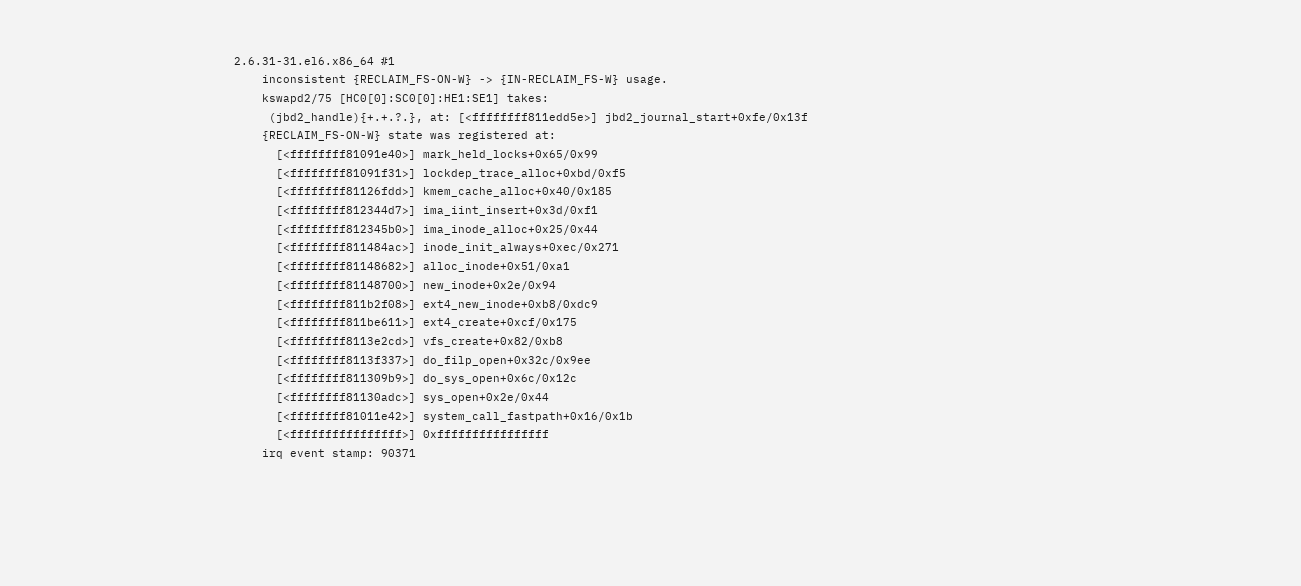2.6.31-31.el6.x86_64 #1
    inconsistent {RECLAIM_FS-ON-W} -> {IN-RECLAIM_FS-W} usage.
    kswapd2/75 [HC0[0]:SC0[0]:HE1:SE1] takes:
     (jbd2_handle){+.+.?.}, at: [<ffffffff811edd5e>] jbd2_journal_start+0xfe/0x13f
    {RECLAIM_FS-ON-W} state was registered at:
      [<ffffffff81091e40>] mark_held_locks+0x65/0x99
      [<ffffffff81091f31>] lockdep_trace_alloc+0xbd/0xf5
      [<ffffffff81126fdd>] kmem_cache_alloc+0x40/0x185
      [<ffffffff812344d7>] ima_iint_insert+0x3d/0xf1
      [<ffffffff812345b0>] ima_inode_alloc+0x25/0x44
      [<ffffffff811484ac>] inode_init_always+0xec/0x271
      [<ffffffff81148682>] alloc_inode+0x51/0xa1
      [<ffffffff81148700>] new_inode+0x2e/0x94
      [<ffffffff811b2f08>] ext4_new_inode+0xb8/0xdc9
      [<ffffffff811be611>] ext4_create+0xcf/0x175
      [<ffffffff8113e2cd>] vfs_create+0x82/0xb8
      [<ffffffff8113f337>] do_filp_open+0x32c/0x9ee
      [<ffffffff811309b9>] do_sys_open+0x6c/0x12c
      [<ffffffff81130adc>] sys_open+0x2e/0x44
      [<ffffffff81011e42>] system_call_fastpath+0x16/0x1b
      [<ffffffffffffffff>] 0xffffffffffffffff
    irq event stamp: 90371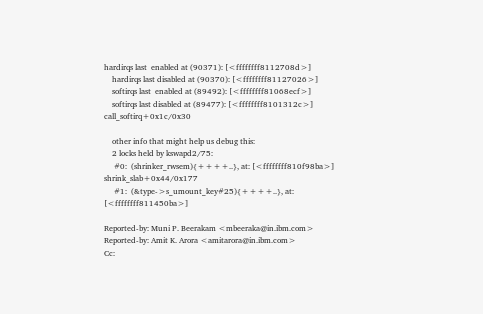hardirqs last  enabled at (90371): [<ffffffff8112708d>]
    hardirqs last disabled at (90370): [<ffffffff81127026>]
    softirqs last  enabled at (89492): [<ffffffff81068ecf>]
    softirqs last disabled at (89477): [<ffffffff8101312c>] call_softirq+0x1c/0x30

    other info that might help us debug this:
    2 locks held by kswapd2/75:
     #0:  (shrinker_rwsem){++++..}, at: [<ffffffff810f98ba>] shrink_slab+0x44/0x177
     #1:  (&type->s_umount_key#25){++++..}, at: [<ffffffff811450ba>]

Reported-by: Muni P. Beerakam <mbeeraka@in.ibm.com>
Reported-by: Amit K. Arora <amitarora@in.ibm.com>
Cc: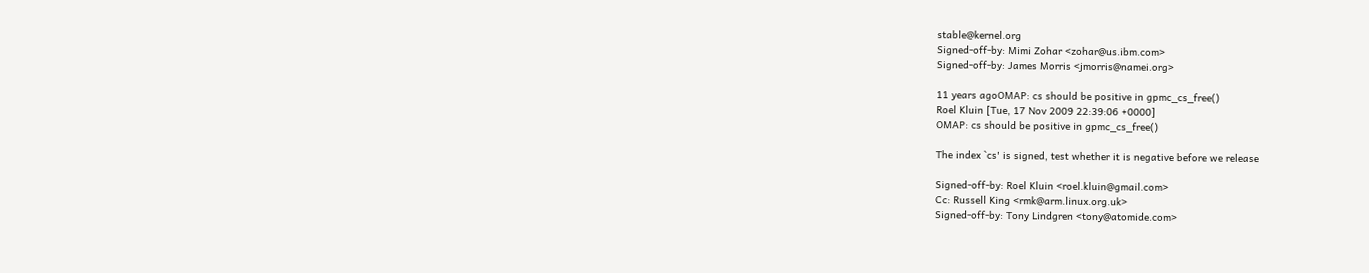stable@kernel.org
Signed-off-by: Mimi Zohar <zohar@us.ibm.com>
Signed-off-by: James Morris <jmorris@namei.org>

11 years agoOMAP: cs should be positive in gpmc_cs_free()
Roel Kluin [Tue, 17 Nov 2009 22:39:06 +0000]
OMAP: cs should be positive in gpmc_cs_free()

The index `cs' is signed, test whether it is negative before we release

Signed-off-by: Roel Kluin <roel.kluin@gmail.com>
Cc: Russell King <rmk@arm.linux.org.uk>
Signed-off-by: Tony Lindgren <tony@atomide.com>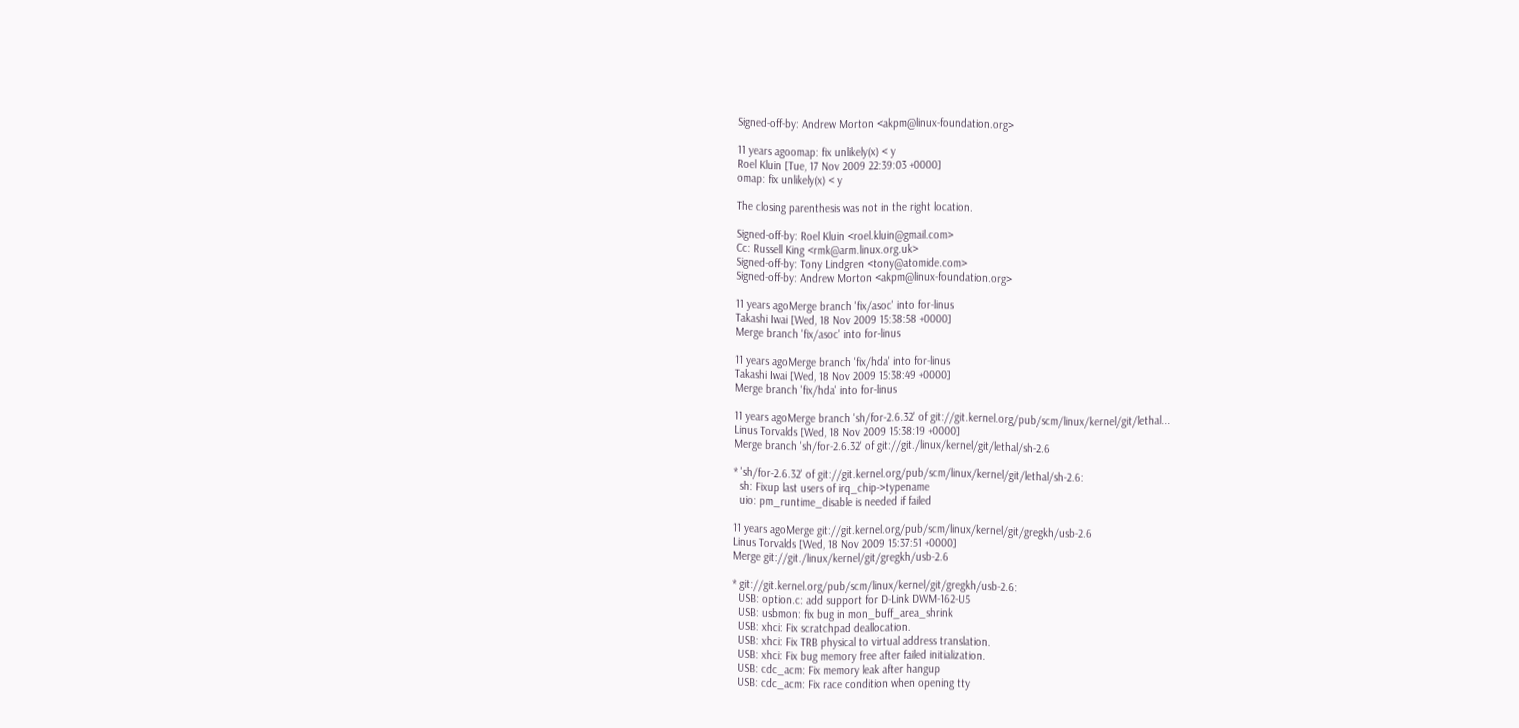Signed-off-by: Andrew Morton <akpm@linux-foundation.org>

11 years agoomap: fix unlikely(x) < y
Roel Kluin [Tue, 17 Nov 2009 22:39:03 +0000]
omap: fix unlikely(x) < y

The closing parenthesis was not in the right location.

Signed-off-by: Roel Kluin <roel.kluin@gmail.com>
Cc: Russell King <rmk@arm.linux.org.uk>
Signed-off-by: Tony Lindgren <tony@atomide.com>
Signed-off-by: Andrew Morton <akpm@linux-foundation.org>

11 years agoMerge branch 'fix/asoc' into for-linus
Takashi Iwai [Wed, 18 Nov 2009 15:38:58 +0000]
Merge branch 'fix/asoc' into for-linus

11 years agoMerge branch 'fix/hda' into for-linus
Takashi Iwai [Wed, 18 Nov 2009 15:38:49 +0000]
Merge branch 'fix/hda' into for-linus

11 years agoMerge branch 'sh/for-2.6.32' of git://git.kernel.org/pub/scm/linux/kernel/git/lethal...
Linus Torvalds [Wed, 18 Nov 2009 15:38:19 +0000]
Merge branch 'sh/for-2.6.32' of git://git./linux/kernel/git/lethal/sh-2.6

* 'sh/for-2.6.32' of git://git.kernel.org/pub/scm/linux/kernel/git/lethal/sh-2.6:
  sh: Fixup last users of irq_chip->typename
  uio: pm_runtime_disable is needed if failed

11 years agoMerge git://git.kernel.org/pub/scm/linux/kernel/git/gregkh/usb-2.6
Linus Torvalds [Wed, 18 Nov 2009 15:37:51 +0000]
Merge git://git./linux/kernel/git/gregkh/usb-2.6

* git://git.kernel.org/pub/scm/linux/kernel/git/gregkh/usb-2.6:
  USB: option.c: add support for D-Link DWM-162-U5
  USB: usbmon: fix bug in mon_buff_area_shrink
  USB: xhci: Fix scratchpad deallocation.
  USB: xhci: Fix TRB physical to virtual address translation.
  USB: xhci: Fix bug memory free after failed initialization.
  USB: cdc_acm: Fix memory leak after hangup
  USB: cdc_acm: Fix race condition when opening tty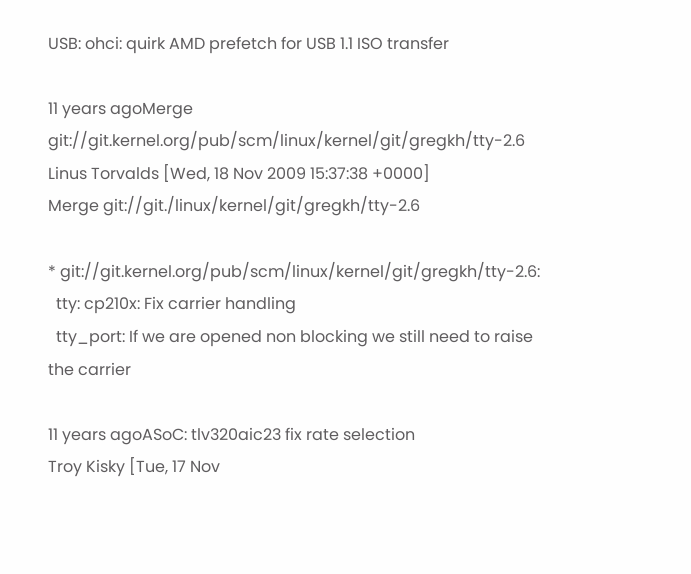USB: ohci: quirk AMD prefetch for USB 1.1 ISO transfer

11 years agoMerge git://git.kernel.org/pub/scm/linux/kernel/git/gregkh/tty-2.6
Linus Torvalds [Wed, 18 Nov 2009 15:37:38 +0000]
Merge git://git./linux/kernel/git/gregkh/tty-2.6

* git://git.kernel.org/pub/scm/linux/kernel/git/gregkh/tty-2.6:
  tty: cp210x: Fix carrier handling
  tty_port: If we are opened non blocking we still need to raise the carrier

11 years agoASoC: tlv320aic23 fix rate selection
Troy Kisky [Tue, 17 Nov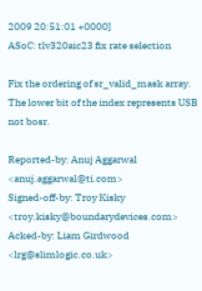2009 20:51:01 +0000]
ASoC: tlv320aic23 fix rate selection

Fix the ordering of sr_valid_mask array.
The lower bit of the index represents USB
not bosr.

Reported-by: Anuj Aggarwal <anuj.aggarwal@ti.com>
Signed-off-by: Troy Kisky <troy.kisky@boundarydevices.com>
Acked-by: Liam Girdwood <lrg@slimlogic.co.uk>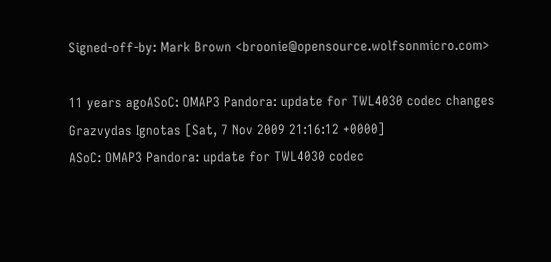Signed-off-by: Mark Brown <broonie@opensource.wolfsonmicro.com>

11 years agoASoC: OMAP3 Pandora: update for TWL4030 codec changes
Grazvydas Ignotas [Sat, 7 Nov 2009 21:16:12 +0000]
ASoC: OMAP3 Pandora: update for TWL4030 codec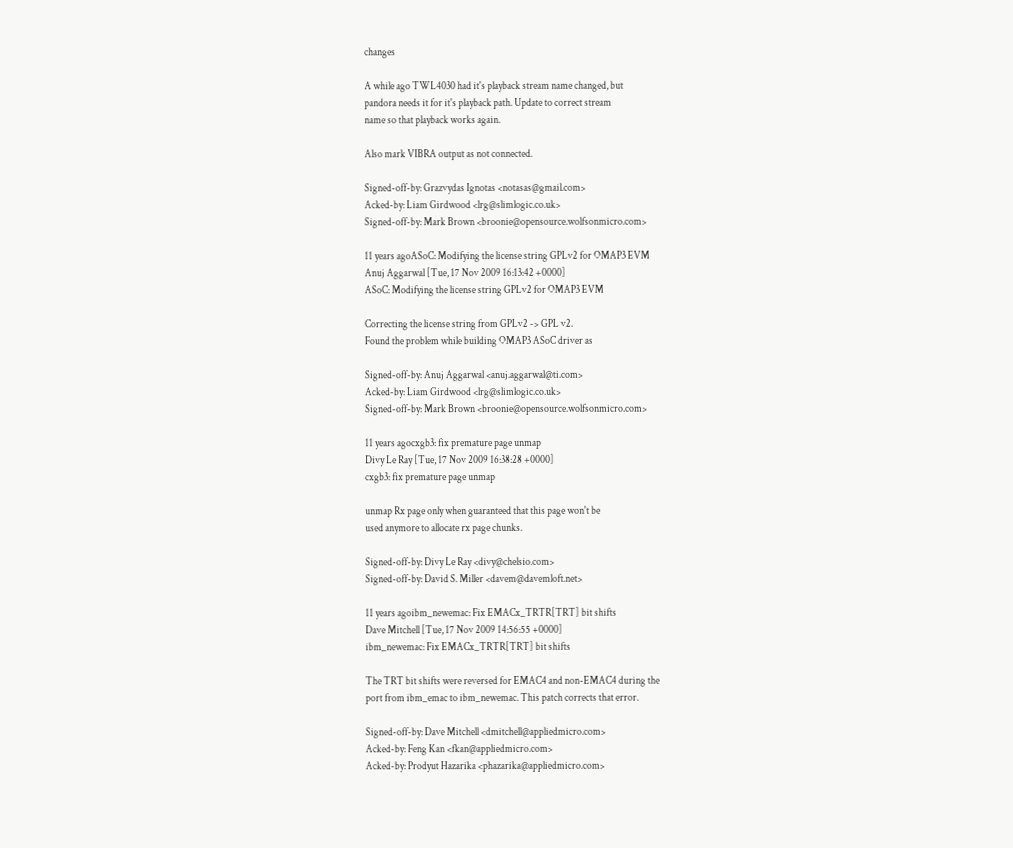changes

A while ago TWL4030 had it's playback stream name changed, but
pandora needs it for it's playback path. Update to correct stream
name so that playback works again.

Also mark VIBRA output as not connected.

Signed-off-by: Grazvydas Ignotas <notasas@gmail.com>
Acked-by: Liam Girdwood <lrg@slimlogic.co.uk>
Signed-off-by: Mark Brown <broonie@opensource.wolfsonmicro.com>

11 years agoASoC: Modifying the license string GPLv2 for OMAP3 EVM
Anuj Aggarwal [Tue, 17 Nov 2009 16:13:42 +0000]
ASoC: Modifying the license string GPLv2 for OMAP3 EVM

Correcting the license string from GPLv2 -> GPL v2.
Found the problem while building OMAP3 ASoC driver as

Signed-off-by: Anuj Aggarwal <anuj.aggarwal@ti.com>
Acked-by: Liam Girdwood <lrg@slimlogic.co.uk>
Signed-off-by: Mark Brown <broonie@opensource.wolfsonmicro.com>

11 years agocxgb3: fix premature page unmap
Divy Le Ray [Tue, 17 Nov 2009 16:38:28 +0000]
cxgb3: fix premature page unmap

unmap Rx page only when guaranteed that this page won't be
used anymore to allocate rx page chunks.

Signed-off-by: Divy Le Ray <divy@chelsio.com>
Signed-off-by: David S. Miller <davem@davemloft.net>

11 years agoibm_newemac: Fix EMACx_TRTR[TRT] bit shifts
Dave Mitchell [Tue, 17 Nov 2009 14:56:55 +0000]
ibm_newemac: Fix EMACx_TRTR[TRT] bit shifts

The TRT bit shifts were reversed for EMAC4 and non-EMAC4 during the
port from ibm_emac to ibm_newemac. This patch corrects that error.

Signed-off-by: Dave Mitchell <dmitchell@appliedmicro.com>
Acked-by: Feng Kan <fkan@appliedmicro.com>
Acked-by: Prodyut Hazarika <phazarika@appliedmicro.com>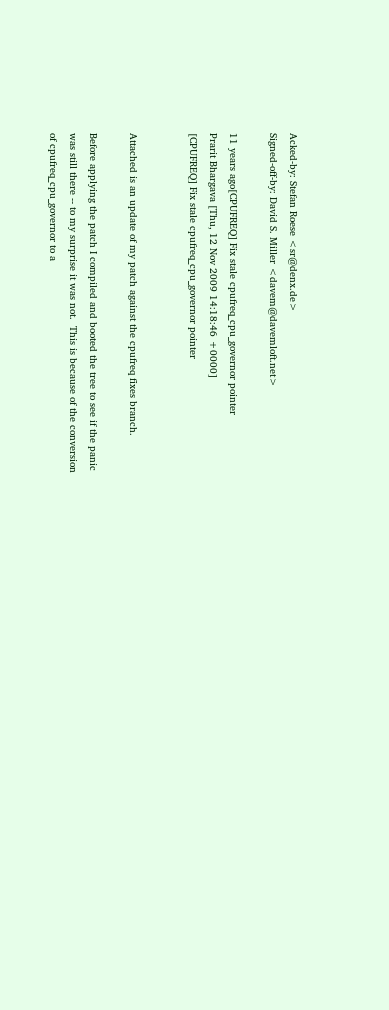Acked-by: Stefan Roese <sr@denx.de>
Signed-off-by: David S. Miller <davem@davemloft.net>

11 years ago[CPUFREQ] Fix stale cpufreq_cpu_governor pointer
Prarit Bhargava [Thu, 12 Nov 2009 14:18:46 +0000]
[CPUFREQ] Fix stale cpufreq_cpu_governor pointer


Attached is an update of my patch against the cpufreq fixes branch.

Before applying the patch I compiled and booted the tree to see if the panic
was still there -- to my surprise it was not.  This is because of the conversion
of cpufreq_cpu_governor to a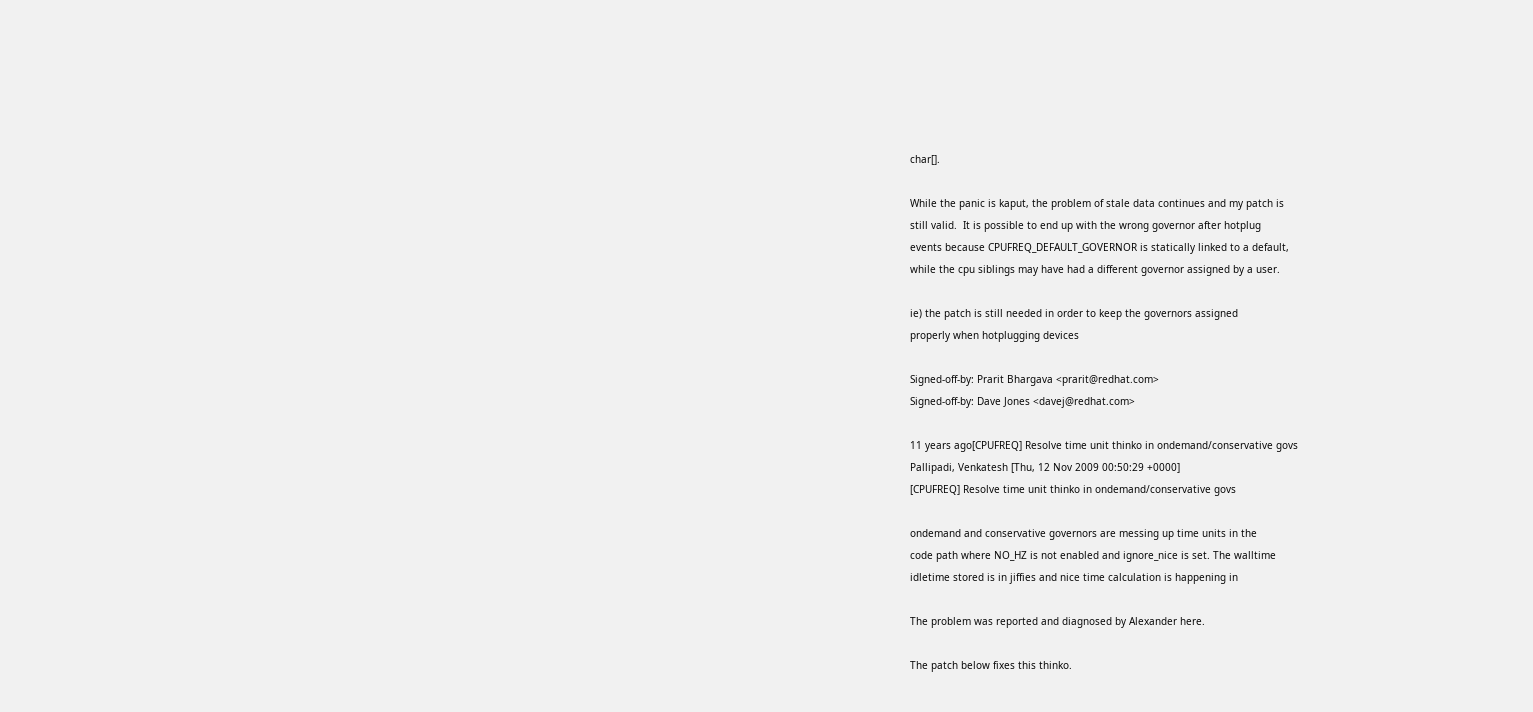char[].

While the panic is kaput, the problem of stale data continues and my patch is
still valid.  It is possible to end up with the wrong governor after hotplug
events because CPUFREQ_DEFAULT_GOVERNOR is statically linked to a default,
while the cpu siblings may have had a different governor assigned by a user.

ie) the patch is still needed in order to keep the governors assigned
properly when hotplugging devices

Signed-off-by: Prarit Bhargava <prarit@redhat.com>
Signed-off-by: Dave Jones <davej@redhat.com>

11 years ago[CPUFREQ] Resolve time unit thinko in ondemand/conservative govs
Pallipadi, Venkatesh [Thu, 12 Nov 2009 00:50:29 +0000]
[CPUFREQ] Resolve time unit thinko in ondemand/conservative govs

ondemand and conservative governors are messing up time units in the
code path where NO_HZ is not enabled and ignore_nice is set. The walltime
idletime stored is in jiffies and nice time calculation is happening in

The problem was reported and diagnosed by Alexander here.

The patch below fixes this thinko.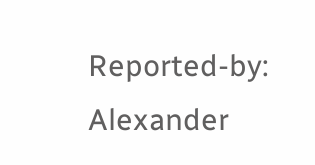Reported-by: Alexander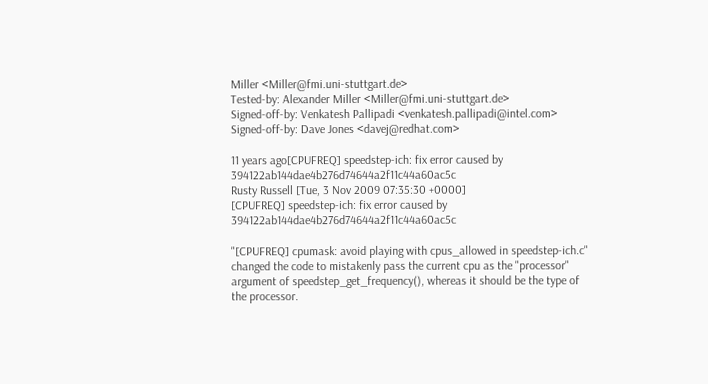Miller <Miller@fmi.uni-stuttgart.de>
Tested-by: Alexander Miller <Miller@fmi.uni-stuttgart.de>
Signed-off-by: Venkatesh Pallipadi <venkatesh.pallipadi@intel.com>
Signed-off-by: Dave Jones <davej@redhat.com>

11 years ago[CPUFREQ] speedstep-ich: fix error caused by 394122ab144dae4b276d74644a2f11c44a60ac5c
Rusty Russell [Tue, 3 Nov 2009 07:35:30 +0000]
[CPUFREQ] speedstep-ich: fix error caused by 394122ab144dae4b276d74644a2f11c44a60ac5c

"[CPUFREQ] cpumask: avoid playing with cpus_allowed in speedstep-ich.c"
changed the code to mistakenly pass the current cpu as the "processor"
argument of speedstep_get_frequency(), whereas it should be the type of
the processor.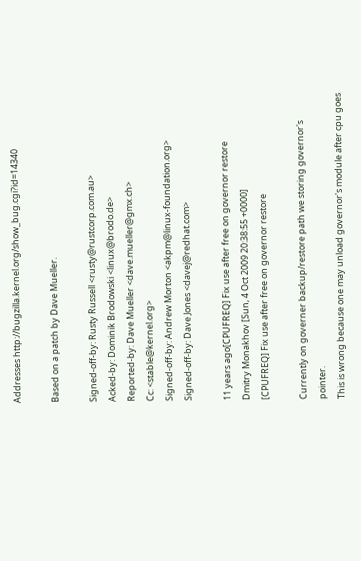Addresses http://bugzilla.kernel.org/show_bug.cgi?id=14340

Based on a patch by Dave Mueller.

Signed-off-by: Rusty Russell <rusty@rustcorp.com.au>
Acked-by: Dominik Brodowski <linux@brodo.de>
Reported-by: Dave Mueller <dave.mueller@gmx.ch>
Cc: <stable@kernel.org>
Signed-off-by: Andrew Morton <akpm@linux-foundation.org>
Signed-off-by: Dave Jones <davej@redhat.com>

11 years ago[CPUFREQ] Fix use after free on governor restore
Dmitry Monakhov [Sun, 4 Oct 2009 20:38:55 +0000]
[CPUFREQ] Fix use after free on governor restore

Currently on governer backup/restore path we storing governor's pointer.
This is wrong because one may unload governor's module after cpu goes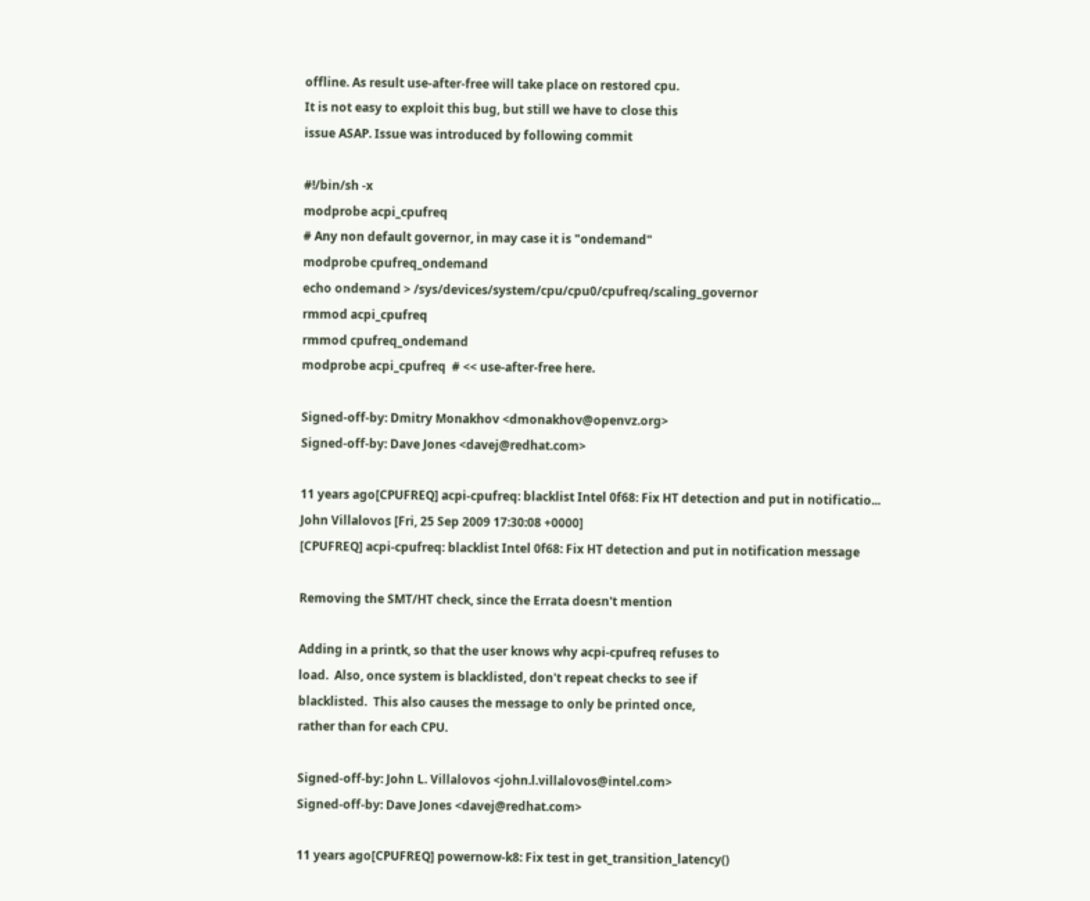offline. As result use-after-free will take place on restored cpu.
It is not easy to exploit this bug, but still we have to close this
issue ASAP. Issue was introduced by following commit

#!/bin/sh -x
modprobe acpi_cpufreq
# Any non default governor, in may case it is "ondemand"
modprobe cpufreq_ondemand
echo ondemand > /sys/devices/system/cpu/cpu0/cpufreq/scaling_governor
rmmod acpi_cpufreq
rmmod cpufreq_ondemand
modprobe acpi_cpufreq  # << use-after-free here.

Signed-off-by: Dmitry Monakhov <dmonakhov@openvz.org>
Signed-off-by: Dave Jones <davej@redhat.com>

11 years ago[CPUFREQ] acpi-cpufreq: blacklist Intel 0f68: Fix HT detection and put in notificatio...
John Villalovos [Fri, 25 Sep 2009 17:30:08 +0000]
[CPUFREQ] acpi-cpufreq: blacklist Intel 0f68: Fix HT detection and put in notification message

Removing the SMT/HT check, since the Errata doesn't mention

Adding in a printk, so that the user knows why acpi-cpufreq refuses to
load.  Also, once system is blacklisted, don't repeat checks to see if
blacklisted.  This also causes the message to only be printed once,
rather than for each CPU.

Signed-off-by: John L. Villalovos <john.l.villalovos@intel.com>
Signed-off-by: Dave Jones <davej@redhat.com>

11 years ago[CPUFREQ] powernow-k8: Fix test in get_transition_latency()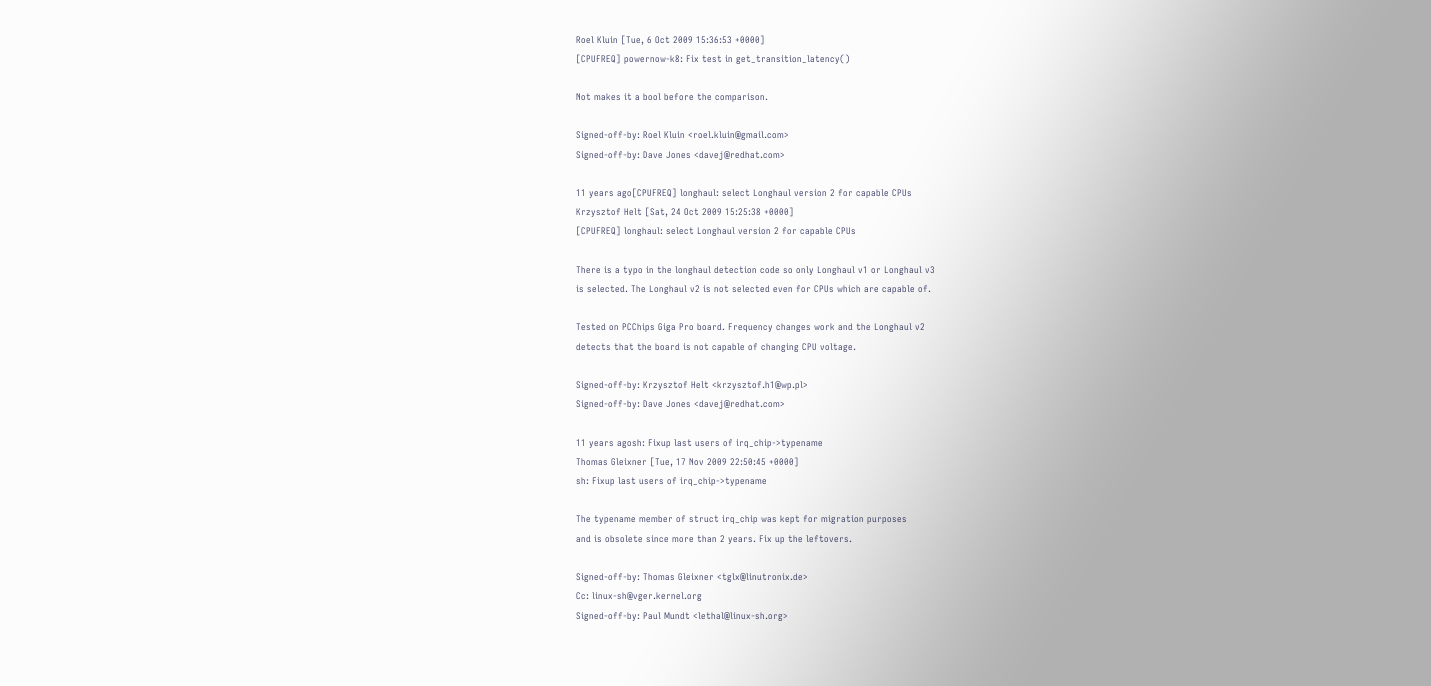Roel Kluin [Tue, 6 Oct 2009 15:36:53 +0000]
[CPUFREQ] powernow-k8: Fix test in get_transition_latency()

Not makes it a bool before the comparison.

Signed-off-by: Roel Kluin <roel.kluin@gmail.com>
Signed-off-by: Dave Jones <davej@redhat.com>

11 years ago[CPUFREQ] longhaul: select Longhaul version 2 for capable CPUs
Krzysztof Helt [Sat, 24 Oct 2009 15:25:38 +0000]
[CPUFREQ] longhaul: select Longhaul version 2 for capable CPUs

There is a typo in the longhaul detection code so only Longhaul v1 or Longhaul v3
is selected. The Longhaul v2 is not selected even for CPUs which are capable of.

Tested on PCChips Giga Pro board. Frequency changes work and the Longhaul v2
detects that the board is not capable of changing CPU voltage.

Signed-off-by: Krzysztof Helt <krzysztof.h1@wp.pl>
Signed-off-by: Dave Jones <davej@redhat.com>

11 years agosh: Fixup last users of irq_chip->typename
Thomas Gleixner [Tue, 17 Nov 2009 22:50:45 +0000]
sh: Fixup last users of irq_chip->typename

The typename member of struct irq_chip was kept for migration purposes
and is obsolete since more than 2 years. Fix up the leftovers.

Signed-off-by: Thomas Gleixner <tglx@linutronix.de>
Cc: linux-sh@vger.kernel.org
Signed-off-by: Paul Mundt <lethal@linux-sh.org>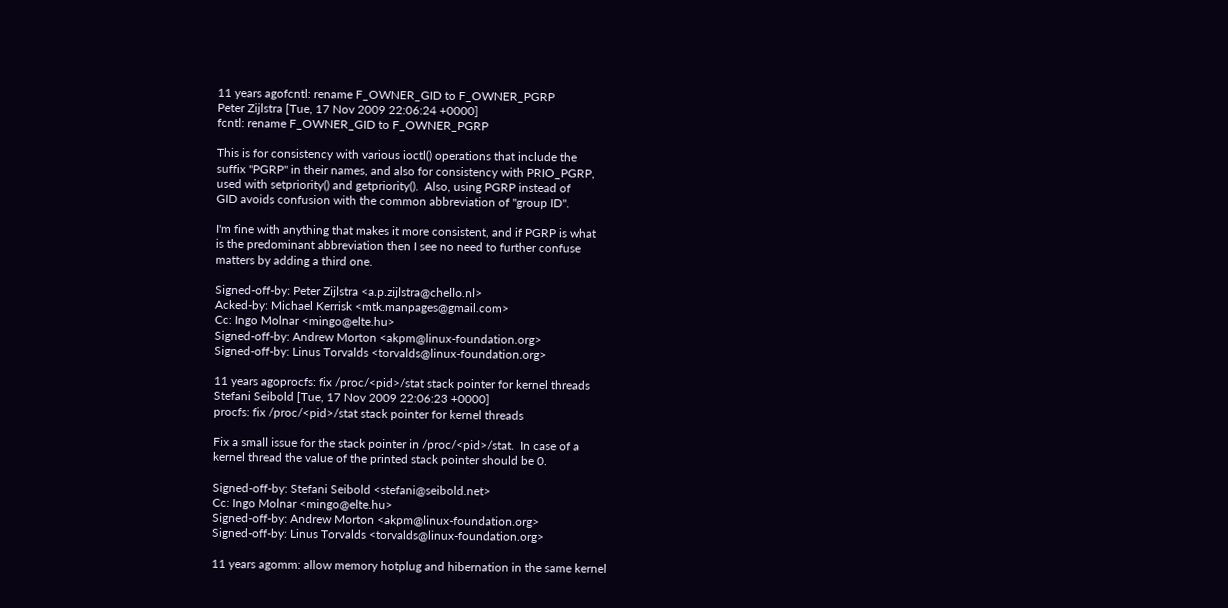11 years agofcntl: rename F_OWNER_GID to F_OWNER_PGRP
Peter Zijlstra [Tue, 17 Nov 2009 22:06:24 +0000]
fcntl: rename F_OWNER_GID to F_OWNER_PGRP

This is for consistency with various ioctl() operations that include the
suffix "PGRP" in their names, and also for consistency with PRIO_PGRP,
used with setpriority() and getpriority().  Also, using PGRP instead of
GID avoids confusion with the common abbreviation of "group ID".

I'm fine with anything that makes it more consistent, and if PGRP is what
is the predominant abbreviation then I see no need to further confuse
matters by adding a third one.

Signed-off-by: Peter Zijlstra <a.p.zijlstra@chello.nl>
Acked-by: Michael Kerrisk <mtk.manpages@gmail.com>
Cc: Ingo Molnar <mingo@elte.hu>
Signed-off-by: Andrew Morton <akpm@linux-foundation.org>
Signed-off-by: Linus Torvalds <torvalds@linux-foundation.org>

11 years agoprocfs: fix /proc/<pid>/stat stack pointer for kernel threads
Stefani Seibold [Tue, 17 Nov 2009 22:06:23 +0000]
procfs: fix /proc/<pid>/stat stack pointer for kernel threads

Fix a small issue for the stack pointer in /proc/<pid>/stat.  In case of a
kernel thread the value of the printed stack pointer should be 0.

Signed-off-by: Stefani Seibold <stefani@seibold.net>
Cc: Ingo Molnar <mingo@elte.hu>
Signed-off-by: Andrew Morton <akpm@linux-foundation.org>
Signed-off-by: Linus Torvalds <torvalds@linux-foundation.org>

11 years agomm: allow memory hotplug and hibernation in the same kernel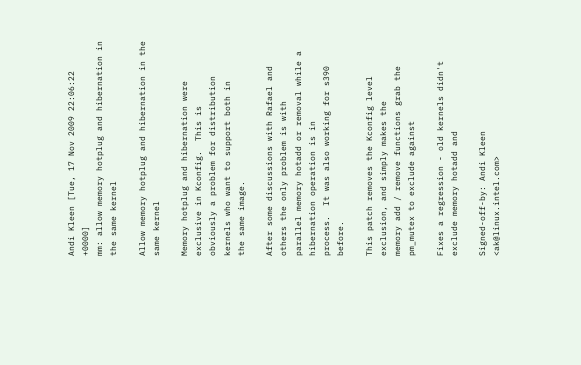Andi Kleen [Tue, 17 Nov 2009 22:06:22 +0000]
mm: allow memory hotplug and hibernation in the same kernel

Allow memory hotplug and hibernation in the same kernel

Memory hotplug and hibernation were exclusive in Kconfig.  This is
obviously a problem for distribution kernels who want to support both in
the same image.

After some discussions with Rafael and others the only problem is with
parallel memory hotadd or removal while a hibernation operation is in
process.  It was also working for s390 before.

This patch removes the Kconfig level exclusion, and simply makes the
memory add / remove functions grab the pm_mutex to exclude against

Fixes a regression - old kernels didn't exclude memory hotadd and

Signed-off-by: Andi Kleen <ak@linux.intel.com>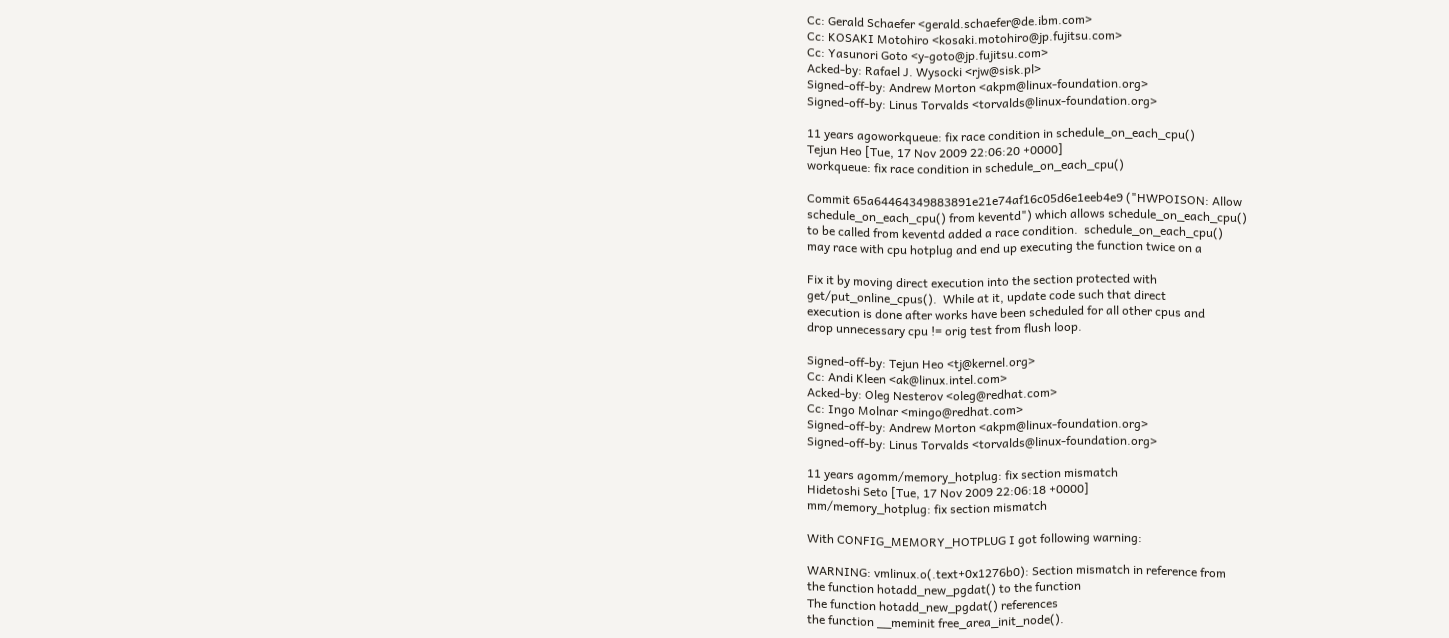Cc: Gerald Schaefer <gerald.schaefer@de.ibm.com>
Cc: KOSAKI Motohiro <kosaki.motohiro@jp.fujitsu.com>
Cc: Yasunori Goto <y-goto@jp.fujitsu.com>
Acked-by: Rafael J. Wysocki <rjw@sisk.pl>
Signed-off-by: Andrew Morton <akpm@linux-foundation.org>
Signed-off-by: Linus Torvalds <torvalds@linux-foundation.org>

11 years agoworkqueue: fix race condition in schedule_on_each_cpu()
Tejun Heo [Tue, 17 Nov 2009 22:06:20 +0000]
workqueue: fix race condition in schedule_on_each_cpu()

Commit 65a64464349883891e21e74af16c05d6e1eeb4e9 ("HWPOISON: Allow
schedule_on_each_cpu() from keventd") which allows schedule_on_each_cpu()
to be called from keventd added a race condition.  schedule_on_each_cpu()
may race with cpu hotplug and end up executing the function twice on a

Fix it by moving direct execution into the section protected with
get/put_online_cpus().  While at it, update code such that direct
execution is done after works have been scheduled for all other cpus and
drop unnecessary cpu != orig test from flush loop.

Signed-off-by: Tejun Heo <tj@kernel.org>
Cc: Andi Kleen <ak@linux.intel.com>
Acked-by: Oleg Nesterov <oleg@redhat.com>
Cc: Ingo Molnar <mingo@redhat.com>
Signed-off-by: Andrew Morton <akpm@linux-foundation.org>
Signed-off-by: Linus Torvalds <torvalds@linux-foundation.org>

11 years agomm/memory_hotplug: fix section mismatch
Hidetoshi Seto [Tue, 17 Nov 2009 22:06:18 +0000]
mm/memory_hotplug: fix section mismatch

With CONFIG_MEMORY_HOTPLUG I got following warning:

WARNING: vmlinux.o(.text+0x1276b0): Section mismatch in reference from
the function hotadd_new_pgdat() to the function
The function hotadd_new_pgdat() references
the function __meminit free_area_init_node().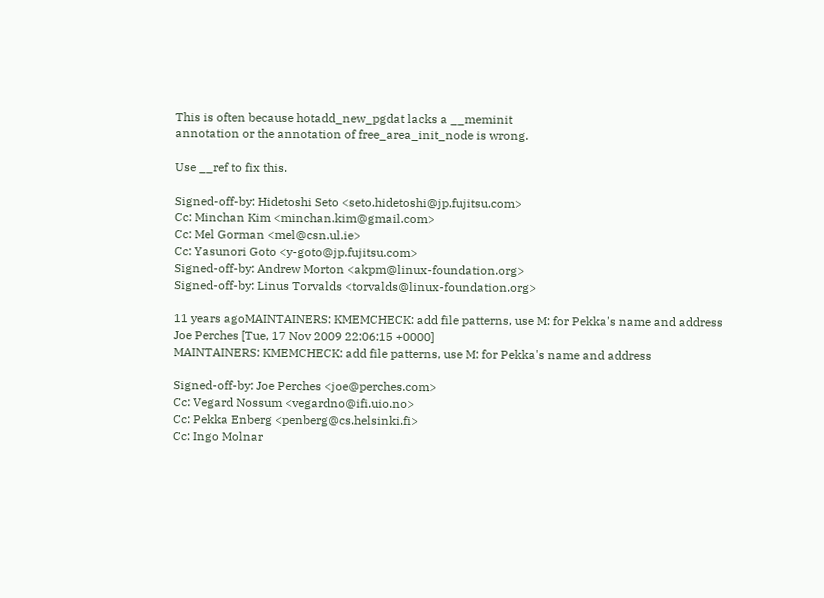This is often because hotadd_new_pgdat lacks a __meminit
annotation or the annotation of free_area_init_node is wrong.

Use __ref to fix this.

Signed-off-by: Hidetoshi Seto <seto.hidetoshi@jp.fujitsu.com>
Cc: Minchan Kim <minchan.kim@gmail.com>
Cc: Mel Gorman <mel@csn.ul.ie>
Cc: Yasunori Goto <y-goto@jp.fujitsu.com>
Signed-off-by: Andrew Morton <akpm@linux-foundation.org>
Signed-off-by: Linus Torvalds <torvalds@linux-foundation.org>

11 years agoMAINTAINERS: KMEMCHECK: add file patterns, use M: for Pekka's name and address
Joe Perches [Tue, 17 Nov 2009 22:06:15 +0000]
MAINTAINERS: KMEMCHECK: add file patterns, use M: for Pekka's name and address

Signed-off-by: Joe Perches <joe@perches.com>
Cc: Vegard Nossum <vegardno@ifi.uio.no>
Cc: Pekka Enberg <penberg@cs.helsinki.fi>
Cc: Ingo Molnar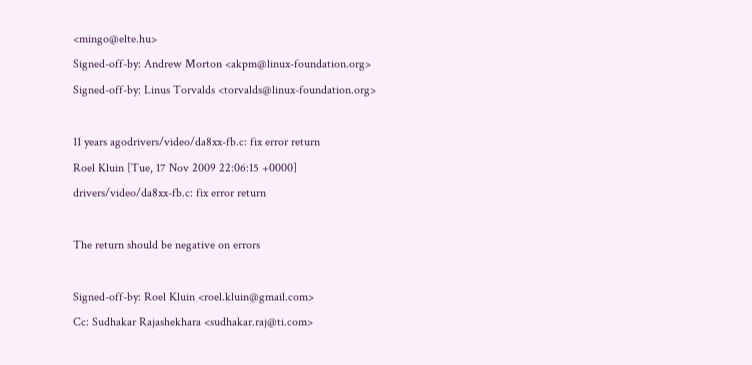<mingo@elte.hu>
Signed-off-by: Andrew Morton <akpm@linux-foundation.org>
Signed-off-by: Linus Torvalds <torvalds@linux-foundation.org>

11 years agodrivers/video/da8xx-fb.c: fix error return
Roel Kluin [Tue, 17 Nov 2009 22:06:15 +0000]
drivers/video/da8xx-fb.c: fix error return

The return should be negative on errors

Signed-off-by: Roel Kluin <roel.kluin@gmail.com>
Cc: Sudhakar Rajashekhara <sudhakar.raj@ti.com>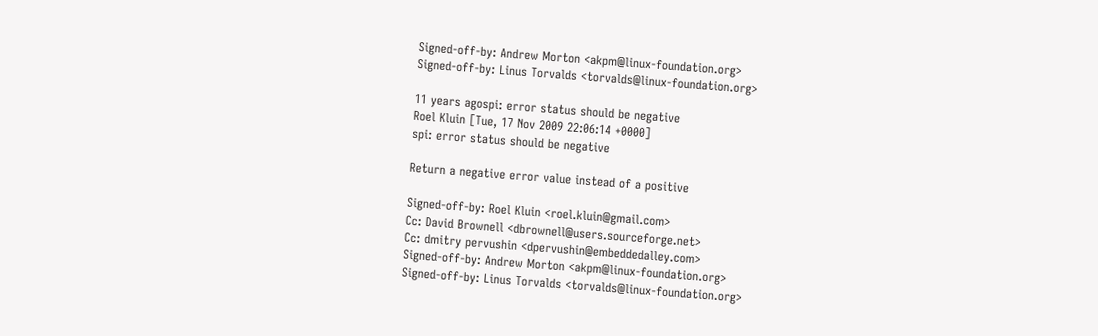Signed-off-by: Andrew Morton <akpm@linux-foundation.org>
Signed-off-by: Linus Torvalds <torvalds@linux-foundation.org>

11 years agospi: error status should be negative
Roel Kluin [Tue, 17 Nov 2009 22:06:14 +0000]
spi: error status should be negative

Return a negative error value instead of a positive

Signed-off-by: Roel Kluin <roel.kluin@gmail.com>
Cc: David Brownell <dbrownell@users.sourceforge.net>
Cc: dmitry pervushin <dpervushin@embeddedalley.com>
Signed-off-by: Andrew Morton <akpm@linux-foundation.org>
Signed-off-by: Linus Torvalds <torvalds@linux-foundation.org>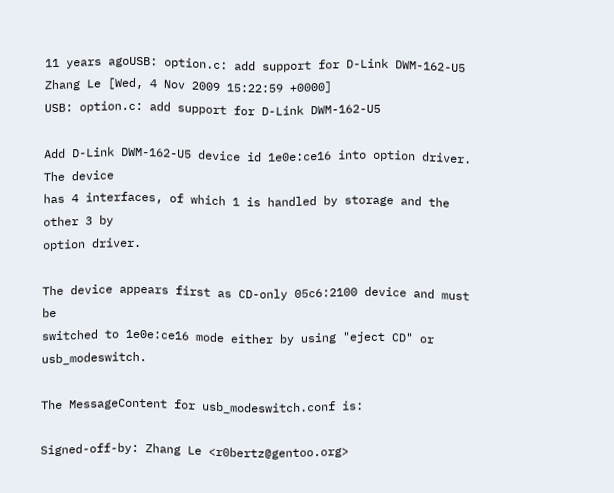11 years agoUSB: option.c: add support for D-Link DWM-162-U5
Zhang Le [Wed, 4 Nov 2009 15:22:59 +0000]
USB: option.c: add support for D-Link DWM-162-U5

Add D-Link DWM-162-U5 device id 1e0e:ce16 into option driver. The device
has 4 interfaces, of which 1 is handled by storage and the other 3 by
option driver.

The device appears first as CD-only 05c6:2100 device and must be
switched to 1e0e:ce16 mode either by using "eject CD" or usb_modeswitch.

The MessageContent for usb_modeswitch.conf is:

Signed-off-by: Zhang Le <r0bertz@gentoo.org>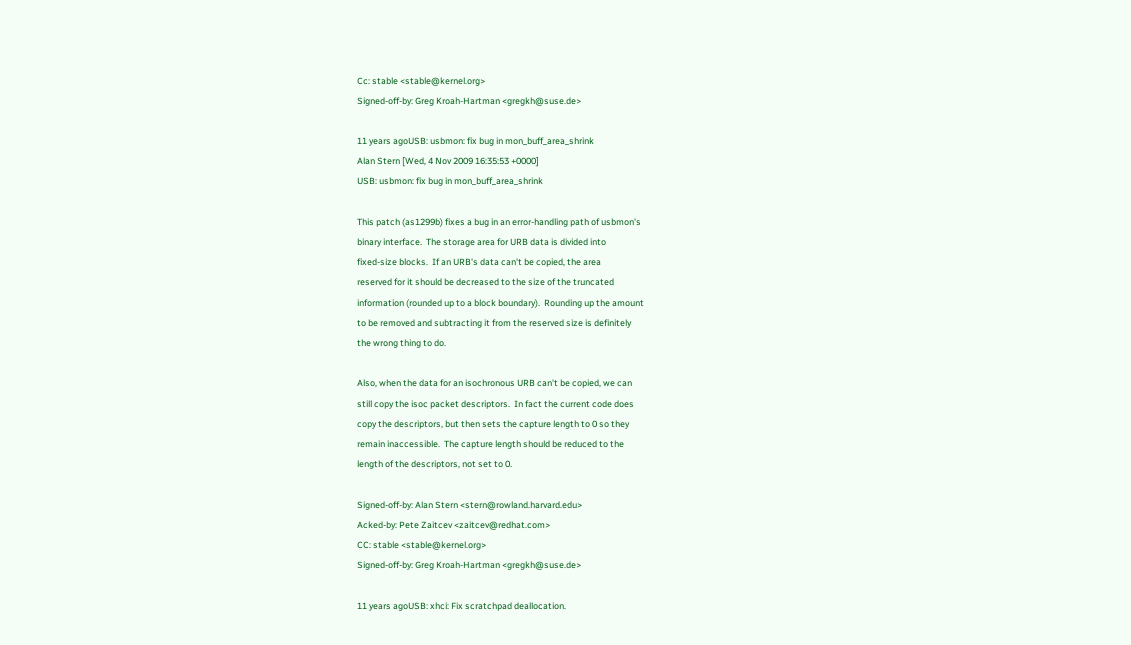Cc: stable <stable@kernel.org>
Signed-off-by: Greg Kroah-Hartman <gregkh@suse.de>

11 years agoUSB: usbmon: fix bug in mon_buff_area_shrink
Alan Stern [Wed, 4 Nov 2009 16:35:53 +0000]
USB: usbmon: fix bug in mon_buff_area_shrink

This patch (as1299b) fixes a bug in an error-handling path of usbmon's
binary interface.  The storage area for URB data is divided into
fixed-size blocks.  If an URB's data can't be copied, the area
reserved for it should be decreased to the size of the truncated
information (rounded up to a block boundary).  Rounding up the amount
to be removed and subtracting it from the reserved size is definitely
the wrong thing to do.

Also, when the data for an isochronous URB can't be copied, we can
still copy the isoc packet descriptors.  In fact the current code does
copy the descriptors, but then sets the capture length to 0 so they
remain inaccessible.  The capture length should be reduced to the
length of the descriptors, not set to 0.

Signed-off-by: Alan Stern <stern@rowland.harvard.edu>
Acked-by: Pete Zaitcev <zaitcev@redhat.com>
CC: stable <stable@kernel.org>
Signed-off-by: Greg Kroah-Hartman <gregkh@suse.de>

11 years agoUSB: xhci: Fix scratchpad deallocation.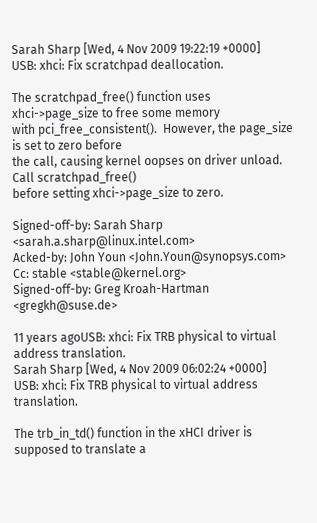Sarah Sharp [Wed, 4 Nov 2009 19:22:19 +0000]
USB: xhci: Fix scratchpad deallocation.

The scratchpad_free() function uses xhci->page_size to free some memory
with pci_free_consistent().  However, the page_size is set to zero before
the call, causing kernel oopses on driver unload.  Call scratchpad_free()
before setting xhci->page_size to zero.

Signed-off-by: Sarah Sharp <sarah.a.sharp@linux.intel.com>
Acked-by: John Youn <John.Youn@synopsys.com>
Cc: stable <stable@kernel.org>
Signed-off-by: Greg Kroah-Hartman <gregkh@suse.de>

11 years agoUSB: xhci: Fix TRB physical to virtual address translation.
Sarah Sharp [Wed, 4 Nov 2009 06:02:24 +0000]
USB: xhci: Fix TRB physical to virtual address translation.

The trb_in_td() function in the xHCI driver is supposed to translate a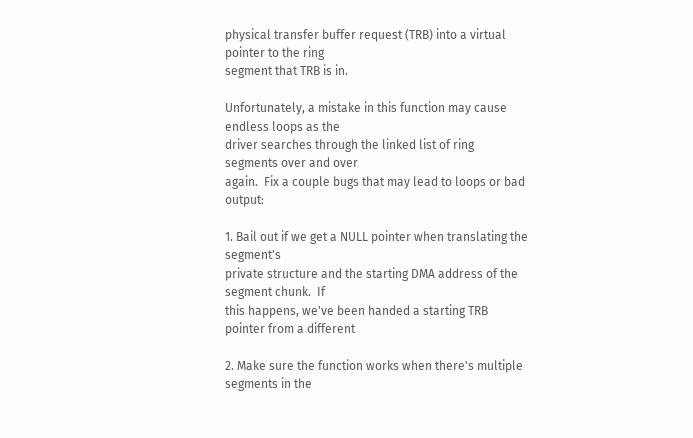physical transfer buffer request (TRB) into a virtual pointer to the ring
segment that TRB is in.

Unfortunately, a mistake in this function may cause endless loops as the
driver searches through the linked list of ring segments over and over
again.  Fix a couple bugs that may lead to loops or bad output:

1. Bail out if we get a NULL pointer when translating the segment's
private structure and the starting DMA address of the segment chunk.  If
this happens, we've been handed a starting TRB pointer from a different

2. Make sure the function works when there's multiple segments in the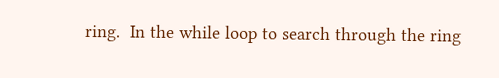ring.  In the while loop to search through the ring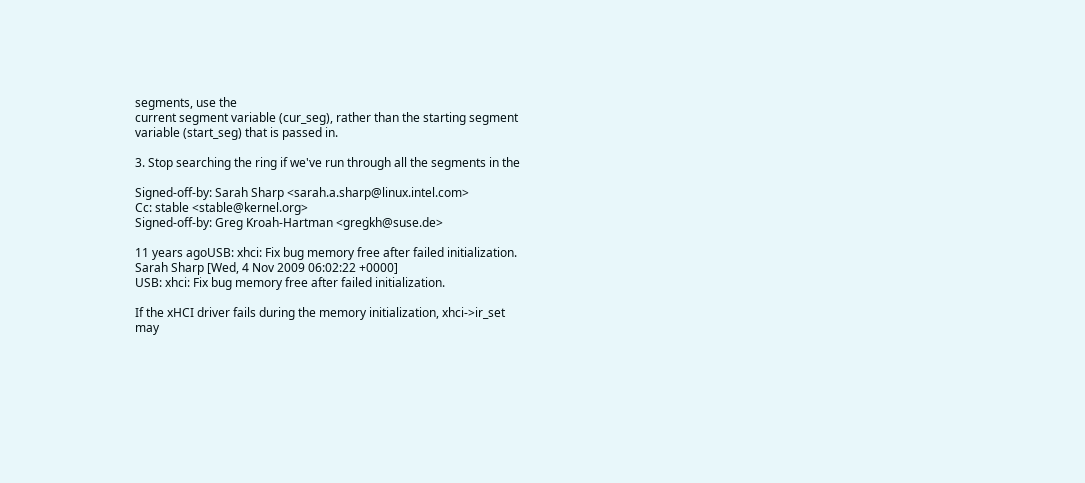segments, use the
current segment variable (cur_seg), rather than the starting segment
variable (start_seg) that is passed in.

3. Stop searching the ring if we've run through all the segments in the

Signed-off-by: Sarah Sharp <sarah.a.sharp@linux.intel.com>
Cc: stable <stable@kernel.org>
Signed-off-by: Greg Kroah-Hartman <gregkh@suse.de>

11 years agoUSB: xhci: Fix bug memory free after failed initialization.
Sarah Sharp [Wed, 4 Nov 2009 06:02:22 +0000]
USB: xhci: Fix bug memory free after failed initialization.

If the xHCI driver fails during the memory initialization, xhci->ir_set
may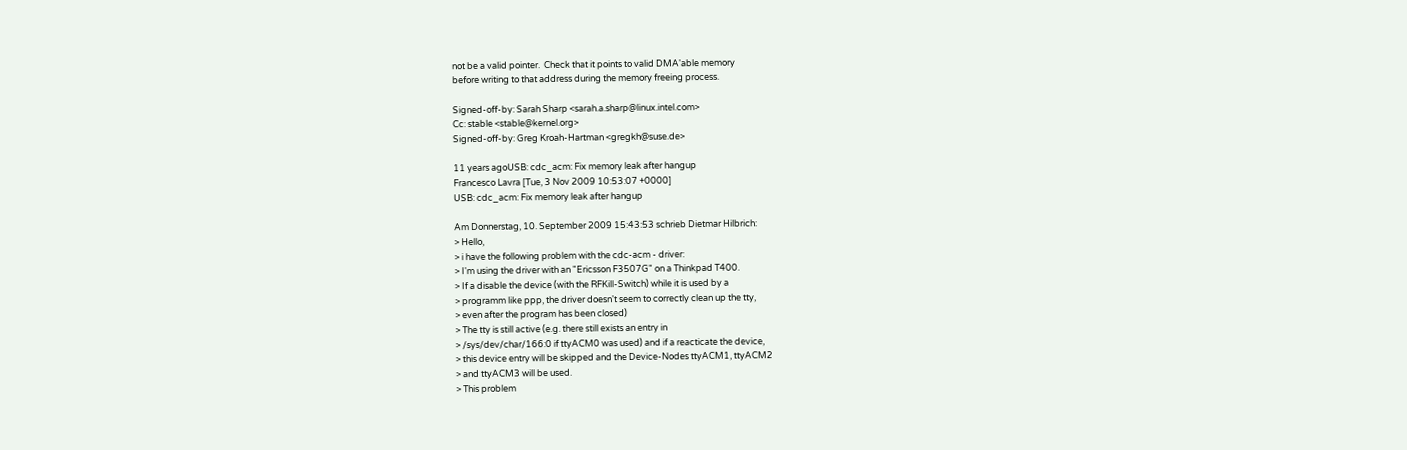not be a valid pointer.  Check that it points to valid DMA'able memory
before writing to that address during the memory freeing process.

Signed-off-by: Sarah Sharp <sarah.a.sharp@linux.intel.com>
Cc: stable <stable@kernel.org>
Signed-off-by: Greg Kroah-Hartman <gregkh@suse.de>

11 years agoUSB: cdc_acm: Fix memory leak after hangup
Francesco Lavra [Tue, 3 Nov 2009 10:53:07 +0000]
USB: cdc_acm: Fix memory leak after hangup

Am Donnerstag, 10. September 2009 15:43:53 schrieb Dietmar Hilbrich:
> Hello,
> i have the following problem with the cdc-acm - driver:
> I'm using the driver with an "Ericsson F3507G" on a Thinkpad T400.
> If a disable the device (with the RFKill-Switch) while it is used by a
> programm like ppp, the driver doesn't seem to correctly clean up the tty,
> even after the program has been closed)
> The tty is still active (e.g. there still exists an entry in
> /sys/dev/char/166:0 if ttyACM0 was used) and if a reacticate the device,
> this device entry will be skipped and the Device-Nodes ttyACM1, ttyACM2
> and ttyACM3 will be used.
> This problem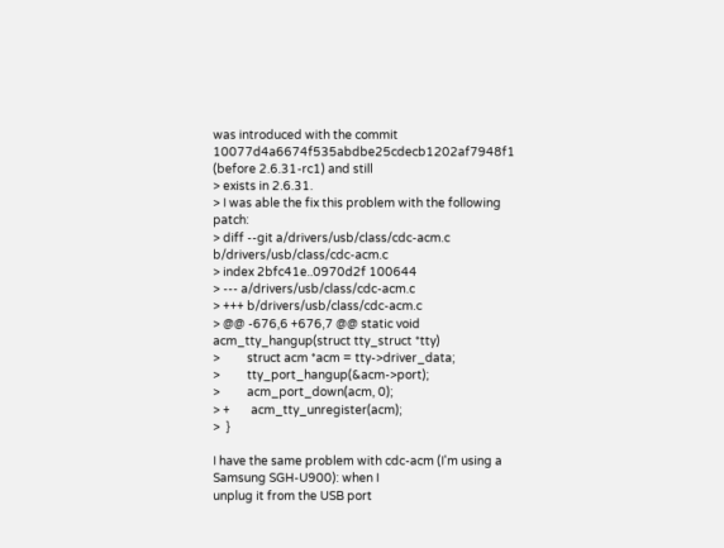was introduced with the commit
10077d4a6674f535abdbe25cdecb1202af7948f1 (before 2.6.31-rc1) and still
> exists in 2.6.31.
> I was able the fix this problem with the following patch:
> diff --git a/drivers/usb/class/cdc-acm.c b/drivers/usb/class/cdc-acm.c
> index 2bfc41e..0970d2f 100644
> --- a/drivers/usb/class/cdc-acm.c
> +++ b/drivers/usb/class/cdc-acm.c
> @@ -676,6 +676,7 @@ static void acm_tty_hangup(struct tty_struct *tty)
>         struct acm *acm = tty->driver_data;
>         tty_port_hangup(&acm->port);
>         acm_port_down(acm, 0);
> +       acm_tty_unregister(acm);
>  }

I have the same problem with cdc-acm (I'm using a Samsung SGH-U900): when I
unplug it from the USB port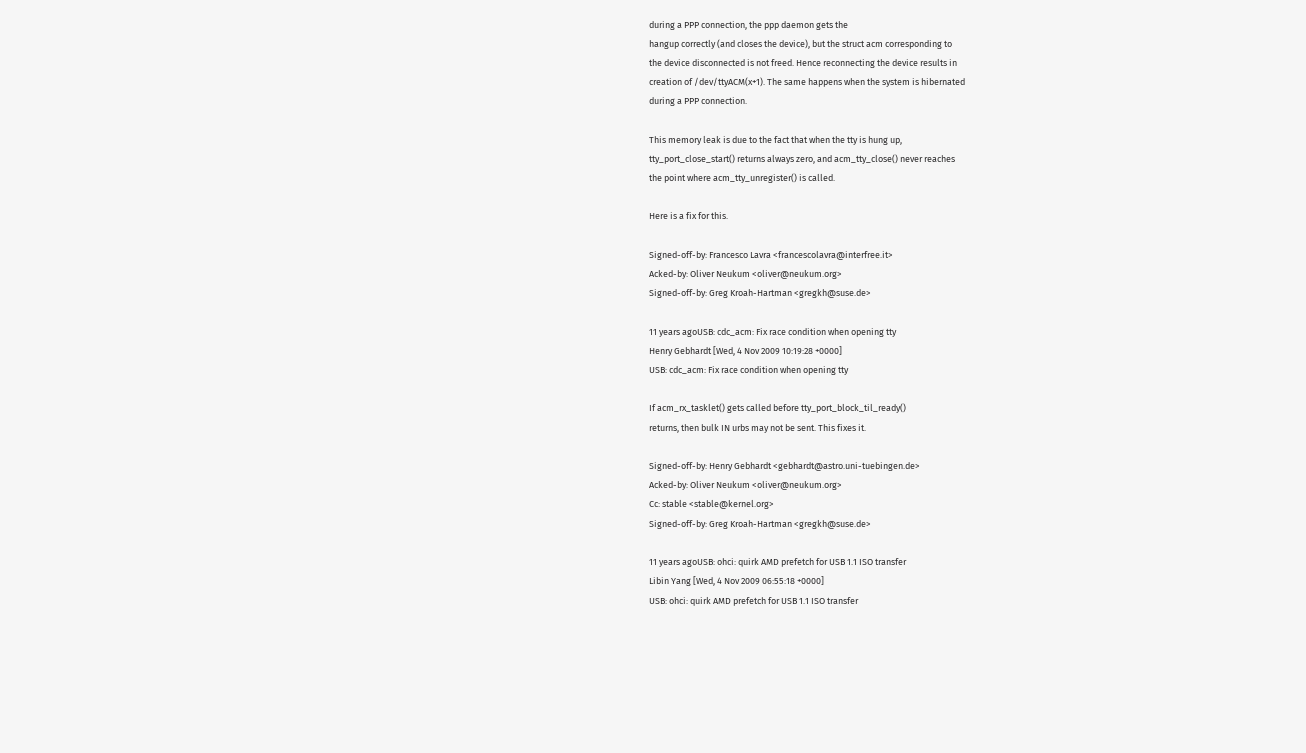during a PPP connection, the ppp daemon gets the
hangup correctly (and closes the device), but the struct acm corresponding to
the device disconnected is not freed. Hence reconnecting the device results in
creation of /dev/ttyACM(x+1). The same happens when the system is hibernated
during a PPP connection.

This memory leak is due to the fact that when the tty is hung up,
tty_port_close_start() returns always zero, and acm_tty_close() never reaches
the point where acm_tty_unregister() is called.

Here is a fix for this.

Signed-off-by: Francesco Lavra <francescolavra@interfree.it>
Acked-by: Oliver Neukum <oliver@neukum.org>
Signed-off-by: Greg Kroah-Hartman <gregkh@suse.de>

11 years agoUSB: cdc_acm: Fix race condition when opening tty
Henry Gebhardt [Wed, 4 Nov 2009 10:19:28 +0000]
USB: cdc_acm: Fix race condition when opening tty

If acm_rx_tasklet() gets called before tty_port_block_til_ready()
returns, then bulk IN urbs may not be sent. This fixes it.

Signed-off-by: Henry Gebhardt <gebhardt@astro.uni-tuebingen.de>
Acked-by: Oliver Neukum <oliver@neukum.org>
Cc: stable <stable@kernel.org>
Signed-off-by: Greg Kroah-Hartman <gregkh@suse.de>

11 years agoUSB: ohci: quirk AMD prefetch for USB 1.1 ISO transfer
Libin Yang [Wed, 4 Nov 2009 06:55:18 +0000]
USB: ohci: quirk AMD prefetch for USB 1.1 ISO transfer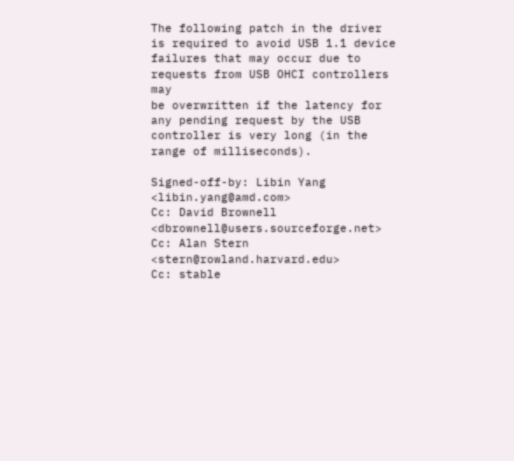The following patch in the driver is required to avoid USB 1.1 device
failures that may occur due to requests from USB OHCI controllers may
be overwritten if the latency for any pending request by the USB
controller is very long (in the range of milliseconds).

Signed-off-by: Libin Yang <libin.yang@amd.com>
Cc: David Brownell <dbrownell@users.sourceforge.net>
Cc: Alan Stern <stern@rowland.harvard.edu>
Cc: stable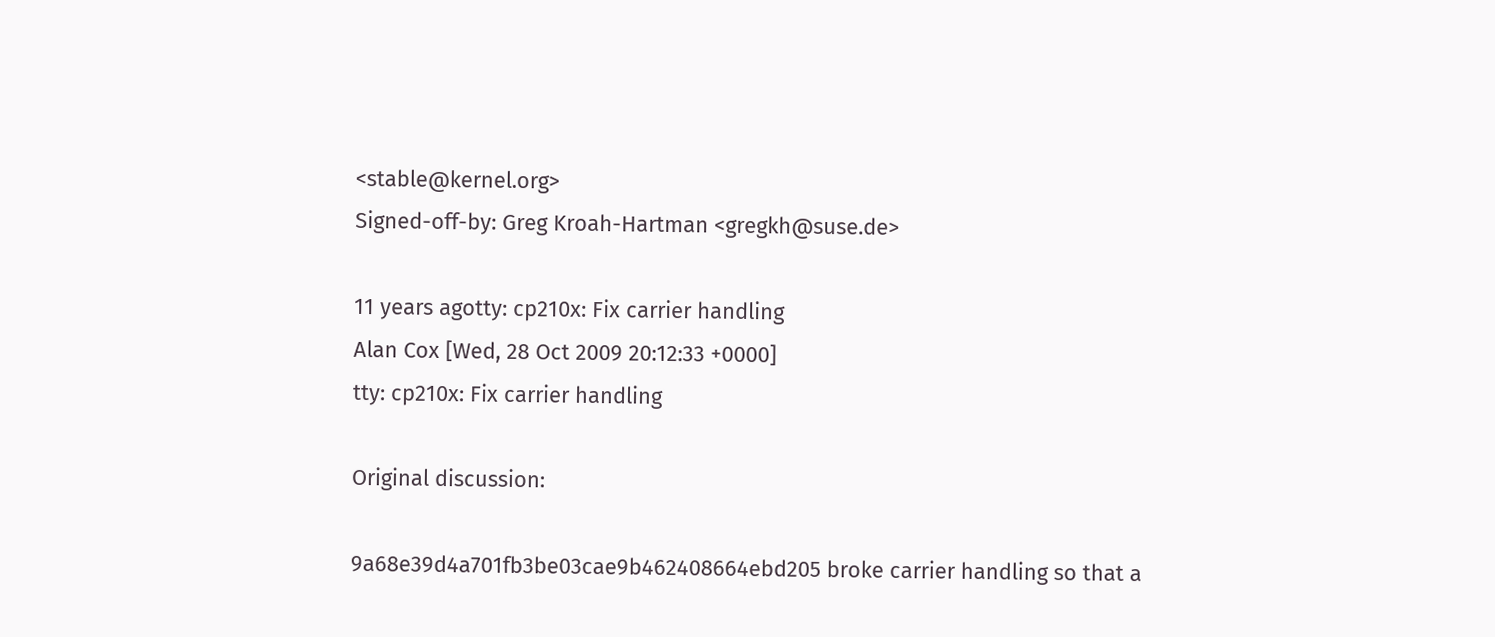<stable@kernel.org>
Signed-off-by: Greg Kroah-Hartman <gregkh@suse.de>

11 years agotty: cp210x: Fix carrier handling
Alan Cox [Wed, 28 Oct 2009 20:12:33 +0000]
tty: cp210x: Fix carrier handling

Original discussion:

9a68e39d4a701fb3be03cae9b462408664ebd205 broke carrier handling so that a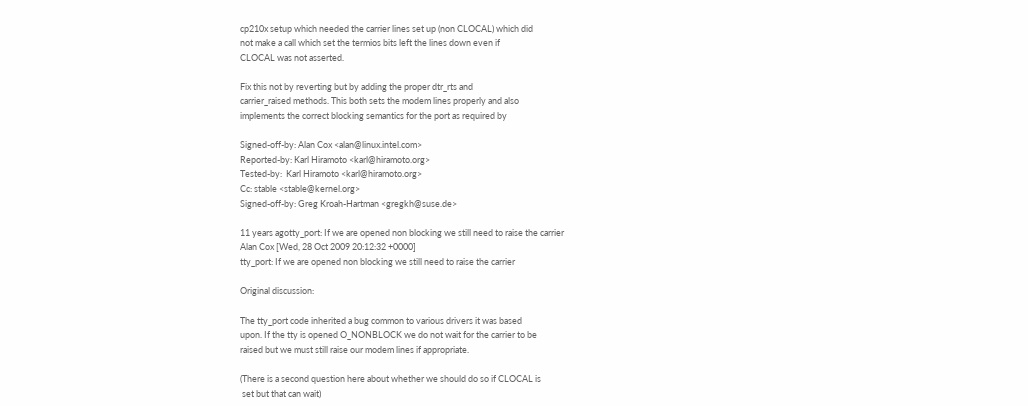cp210x setup which needed the carrier lines set up (non CLOCAL) which did
not make a call which set the termios bits left the lines down even if
CLOCAL was not asserted.

Fix this not by reverting but by adding the proper dtr_rts and
carrier_raised methods. This both sets the modem lines properly and also
implements the correct blocking semantics for the port as required by

Signed-off-by: Alan Cox <alan@linux.intel.com>
Reported-by: Karl Hiramoto <karl@hiramoto.org>
Tested-by:  Karl Hiramoto <karl@hiramoto.org>
Cc: stable <stable@kernel.org>
Signed-off-by: Greg Kroah-Hartman <gregkh@suse.de>

11 years agotty_port: If we are opened non blocking we still need to raise the carrier
Alan Cox [Wed, 28 Oct 2009 20:12:32 +0000]
tty_port: If we are opened non blocking we still need to raise the carrier

Original discussion:

The tty_port code inherited a bug common to various drivers it was based
upon. If the tty is opened O_NONBLOCK we do not wait for the carrier to be
raised but we must still raise our modem lines if appropriate.

(There is a second question here about whether we should do so if CLOCAL is
 set but that can wait)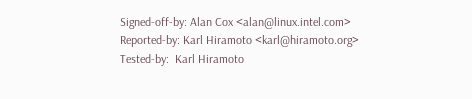Signed-off-by: Alan Cox <alan@linux.intel.com>
Reported-by: Karl Hiramoto <karl@hiramoto.org>
Tested-by:  Karl Hiramoto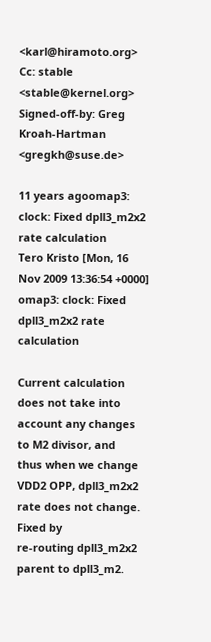<karl@hiramoto.org>
Cc: stable <stable@kernel.org>
Signed-off-by: Greg Kroah-Hartman <gregkh@suse.de>

11 years agoomap3: clock: Fixed dpll3_m2x2 rate calculation
Tero Kristo [Mon, 16 Nov 2009 13:36:54 +0000]
omap3: clock: Fixed dpll3_m2x2 rate calculation

Current calculation does not take into account any changes to M2 divisor, and
thus when we change VDD2 OPP, dpll3_m2x2 rate does not change. Fixed by
re-routing dpll3_m2x2 parent to dpll3_m2.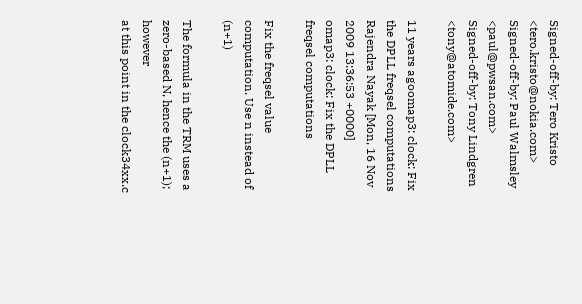Signed-off-by: Tero Kristo <tero.kristo@nokia.com>
Signed-off-by: Paul Walmsley <paul@pwsan.com>
Signed-off-by: Tony Lindgren <tony@atomide.com>

11 years agoomap3: clock: Fix the DPLL freqsel computations
Rajendra Nayak [Mon, 16 Nov 2009 13:36:53 +0000]
omap3: clock: Fix the DPLL freqsel computations

Fix the freqsel value computation. Use n instead of (n+1)

The formula in the TRM uses a zero-based N, hence the (n+1); however
at this point in the clock34xx.c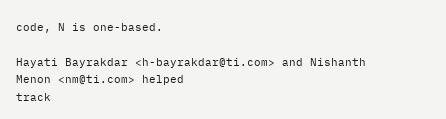code, N is one-based.

Hayati Bayrakdar <h-bayrakdar@ti.com> and Nishanth Menon <nm@ti.com> helped
track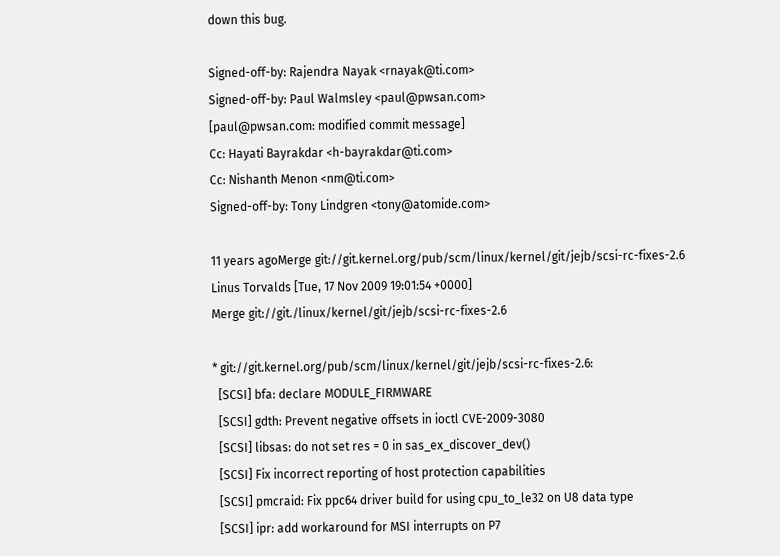down this bug.

Signed-off-by: Rajendra Nayak <rnayak@ti.com>
Signed-off-by: Paul Walmsley <paul@pwsan.com>
[paul@pwsan.com: modified commit message]
Cc: Hayati Bayrakdar <h-bayrakdar@ti.com>
Cc: Nishanth Menon <nm@ti.com>
Signed-off-by: Tony Lindgren <tony@atomide.com>

11 years agoMerge git://git.kernel.org/pub/scm/linux/kernel/git/jejb/scsi-rc-fixes-2.6
Linus Torvalds [Tue, 17 Nov 2009 19:01:54 +0000]
Merge git://git./linux/kernel/git/jejb/scsi-rc-fixes-2.6

* git://git.kernel.org/pub/scm/linux/kernel/git/jejb/scsi-rc-fixes-2.6:
  [SCSI] bfa: declare MODULE_FIRMWARE
  [SCSI] gdth: Prevent negative offsets in ioctl CVE-2009-3080
  [SCSI] libsas: do not set res = 0 in sas_ex_discover_dev()
  [SCSI] Fix incorrect reporting of host protection capabilities
  [SCSI] pmcraid: Fix ppc64 driver build for using cpu_to_le32 on U8 data type
  [SCSI] ipr: add workaround for MSI interrupts on P7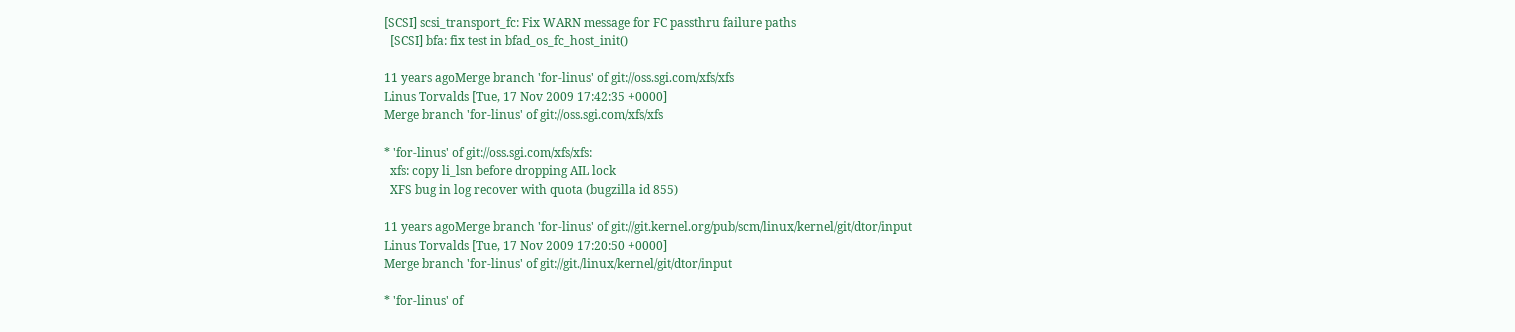[SCSI] scsi_transport_fc: Fix WARN message for FC passthru failure paths
  [SCSI] bfa: fix test in bfad_os_fc_host_init()

11 years agoMerge branch 'for-linus' of git://oss.sgi.com/xfs/xfs
Linus Torvalds [Tue, 17 Nov 2009 17:42:35 +0000]
Merge branch 'for-linus' of git://oss.sgi.com/xfs/xfs

* 'for-linus' of git://oss.sgi.com/xfs/xfs:
  xfs: copy li_lsn before dropping AIL lock
  XFS bug in log recover with quota (bugzilla id 855)

11 years agoMerge branch 'for-linus' of git://git.kernel.org/pub/scm/linux/kernel/git/dtor/input
Linus Torvalds [Tue, 17 Nov 2009 17:20:50 +0000]
Merge branch 'for-linus' of git://git./linux/kernel/git/dtor/input

* 'for-linus' of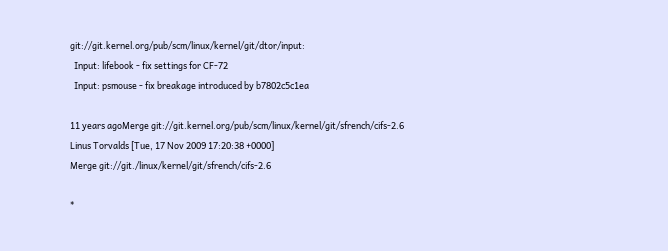git://git.kernel.org/pub/scm/linux/kernel/git/dtor/input:
  Input: lifebook - fix settings for CF-72
  Input: psmouse - fix breakage introduced by b7802c5c1ea

11 years agoMerge git://git.kernel.org/pub/scm/linux/kernel/git/sfrench/cifs-2.6
Linus Torvalds [Tue, 17 Nov 2009 17:20:38 +0000]
Merge git://git./linux/kernel/git/sfrench/cifs-2.6

*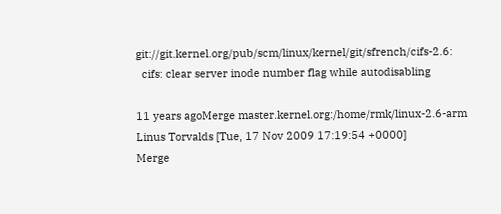git://git.kernel.org/pub/scm/linux/kernel/git/sfrench/cifs-2.6:
  cifs: clear server inode number flag while autodisabling

11 years agoMerge master.kernel.org:/home/rmk/linux-2.6-arm
Linus Torvalds [Tue, 17 Nov 2009 17:19:54 +0000]
Merge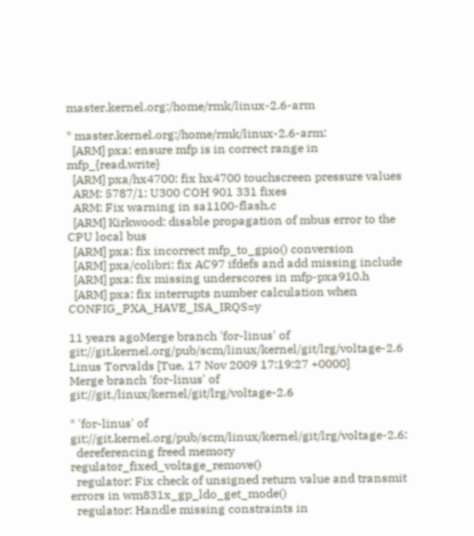master.kernel.org:/home/rmk/linux-2.6-arm

* master.kernel.org:/home/rmk/linux-2.6-arm:
  [ARM] pxa: ensure mfp is in correct range in mfp_{read,write}
  [ARM] pxa/hx4700: fix hx4700 touchscreen pressure values
  ARM: 5787/1: U300 COH 901 331 fixes
  ARM: Fix warning in sa1100-flash.c
  [ARM] Kirkwood: disable propagation of mbus error to the CPU local bus
  [ARM] pxa: fix incorrect mfp_to_gpio() conversion
  [ARM] pxa/colibri: fix AC97 ifdefs and add missing include
  [ARM] pxa: fix missing underscores in mfp-pxa910.h
  [ARM] pxa: fix interrupts number calculation when CONFIG_PXA_HAVE_ISA_IRQS=y

11 years agoMerge branch 'for-linus' of git://git.kernel.org/pub/scm/linux/kernel/git/lrg/voltage-2.6
Linus Torvalds [Tue, 17 Nov 2009 17:19:27 +0000]
Merge branch 'for-linus' of git://git./linux/kernel/git/lrg/voltage-2.6

* 'for-linus' of git://git.kernel.org/pub/scm/linux/kernel/git/lrg/voltage-2.6:
  dereferencing freed memory regulator_fixed_voltage_remove()
  regulator: Fix check of unsigned return value and transmit errors in wm831x_gp_ldo_get_mode()
  regulator: Handle missing constraints in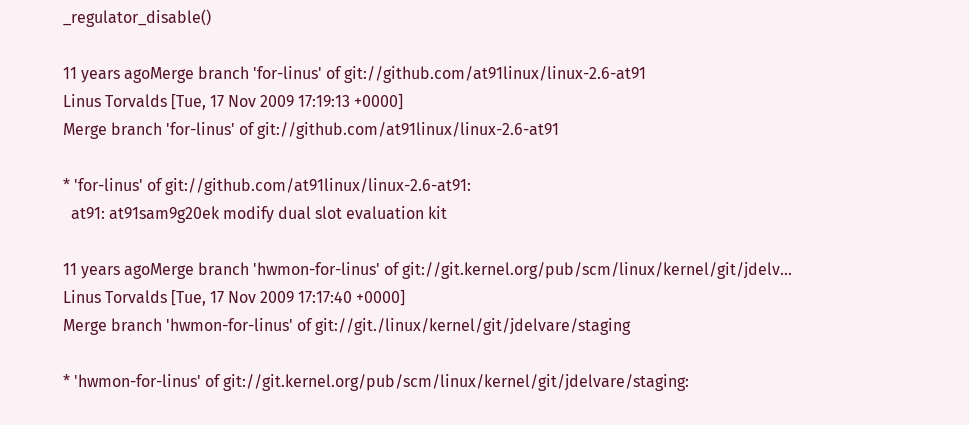_regulator_disable()

11 years agoMerge branch 'for-linus' of git://github.com/at91linux/linux-2.6-at91
Linus Torvalds [Tue, 17 Nov 2009 17:19:13 +0000]
Merge branch 'for-linus' of git://github.com/at91linux/linux-2.6-at91

* 'for-linus' of git://github.com/at91linux/linux-2.6-at91:
  at91: at91sam9g20ek modify dual slot evaluation kit

11 years agoMerge branch 'hwmon-for-linus' of git://git.kernel.org/pub/scm/linux/kernel/git/jdelv...
Linus Torvalds [Tue, 17 Nov 2009 17:17:40 +0000]
Merge branch 'hwmon-for-linus' of git://git./linux/kernel/git/jdelvare/staging

* 'hwmon-for-linus' of git://git.kernel.org/pub/scm/linux/kernel/git/jdelvare/staging: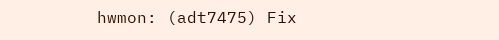hwmon: (adt7475) Fix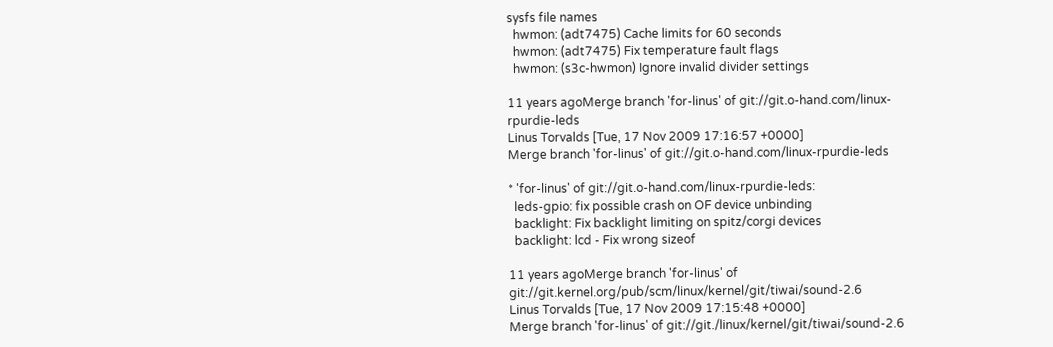sysfs file names
  hwmon: (adt7475) Cache limits for 60 seconds
  hwmon: (adt7475) Fix temperature fault flags
  hwmon: (s3c-hwmon) Ignore invalid divider settings

11 years agoMerge branch 'for-linus' of git://git.o-hand.com/linux-rpurdie-leds
Linus Torvalds [Tue, 17 Nov 2009 17:16:57 +0000]
Merge branch 'for-linus' of git://git.o-hand.com/linux-rpurdie-leds

* 'for-linus' of git://git.o-hand.com/linux-rpurdie-leds:
  leds-gpio: fix possible crash on OF device unbinding
  backlight: Fix backlight limiting on spitz/corgi devices
  backlight: lcd - Fix wrong sizeof

11 years agoMerge branch 'for-linus' of git://git.kernel.org/pub/scm/linux/kernel/git/tiwai/sound-2.6
Linus Torvalds [Tue, 17 Nov 2009 17:15:48 +0000]
Merge branch 'for-linus' of git://git./linux/kernel/git/tiwai/sound-2.6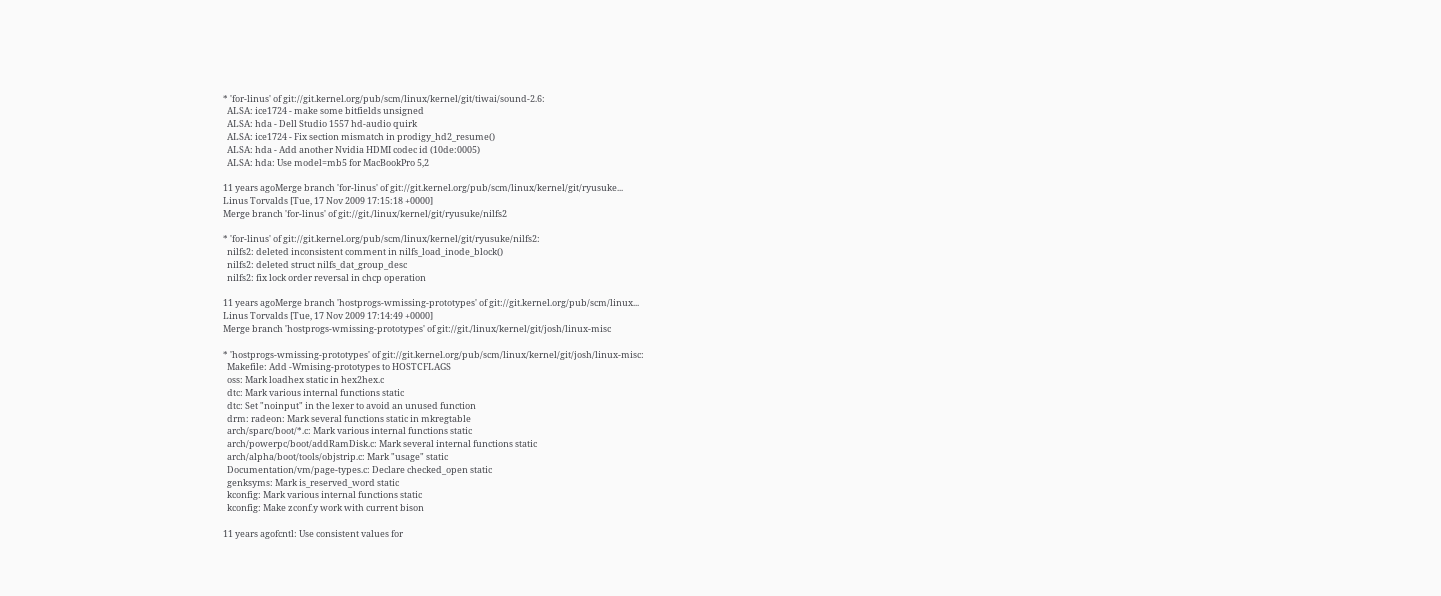* 'for-linus' of git://git.kernel.org/pub/scm/linux/kernel/git/tiwai/sound-2.6:
  ALSA: ice1724 - make some bitfields unsigned
  ALSA: hda - Dell Studio 1557 hd-audio quirk
  ALSA: ice1724 - Fix section mismatch in prodigy_hd2_resume()
  ALSA: hda - Add another Nvidia HDMI codec id (10de:0005)
  ALSA: hda: Use model=mb5 for MacBookPro 5,2

11 years agoMerge branch 'for-linus' of git://git.kernel.org/pub/scm/linux/kernel/git/ryusuke...
Linus Torvalds [Tue, 17 Nov 2009 17:15:18 +0000]
Merge branch 'for-linus' of git://git./linux/kernel/git/ryusuke/nilfs2

* 'for-linus' of git://git.kernel.org/pub/scm/linux/kernel/git/ryusuke/nilfs2:
  nilfs2: deleted inconsistent comment in nilfs_load_inode_block()
  nilfs2: deleted struct nilfs_dat_group_desc
  nilfs2: fix lock order reversal in chcp operation

11 years agoMerge branch 'hostprogs-wmissing-prototypes' of git://git.kernel.org/pub/scm/linux...
Linus Torvalds [Tue, 17 Nov 2009 17:14:49 +0000]
Merge branch 'hostprogs-wmissing-prototypes' of git://git./linux/kernel/git/josh/linux-misc

* 'hostprogs-wmissing-prototypes' of git://git.kernel.org/pub/scm/linux/kernel/git/josh/linux-misc:
  Makefile: Add -Wmising-prototypes to HOSTCFLAGS
  oss: Mark loadhex static in hex2hex.c
  dtc: Mark various internal functions static
  dtc: Set "noinput" in the lexer to avoid an unused function
  drm: radeon: Mark several functions static in mkregtable
  arch/sparc/boot/*.c: Mark various internal functions static
  arch/powerpc/boot/addRamDisk.c: Mark several internal functions static
  arch/alpha/boot/tools/objstrip.c: Mark "usage" static
  Documentation/vm/page-types.c: Declare checked_open static
  genksyms: Mark is_reserved_word static
  kconfig: Mark various internal functions static
  kconfig: Make zconf.y work with current bison

11 years agofcntl: Use consistent values for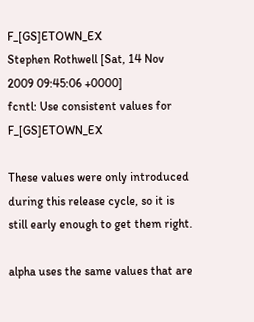F_[GS]ETOWN_EX
Stephen Rothwell [Sat, 14 Nov 2009 09:45:06 +0000]
fcntl: Use consistent values for F_[GS]ETOWN_EX

These values were only introduced during this release cycle, so it is
still early enough to get them right.

alpha uses the same values that are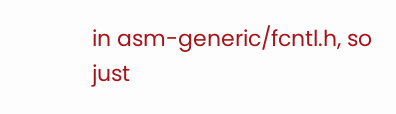in asm-generic/fcntl.h, so just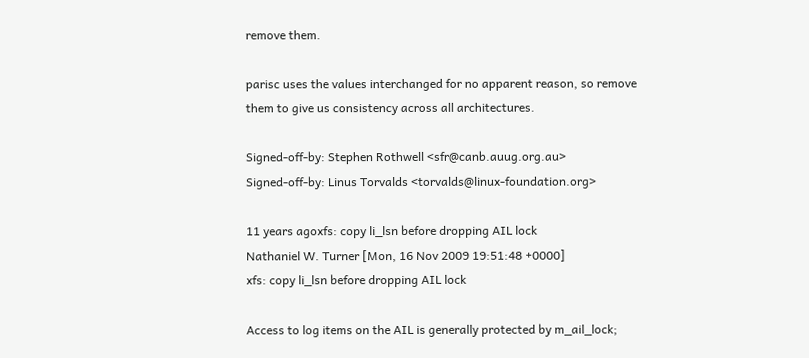remove them.

parisc uses the values interchanged for no apparent reason, so remove
them to give us consistency across all architectures.

Signed-off-by: Stephen Rothwell <sfr@canb.auug.org.au>
Signed-off-by: Linus Torvalds <torvalds@linux-foundation.org>

11 years agoxfs: copy li_lsn before dropping AIL lock
Nathaniel W. Turner [Mon, 16 Nov 2009 19:51:48 +0000]
xfs: copy li_lsn before dropping AIL lock

Access to log items on the AIL is generally protected by m_ail_lock;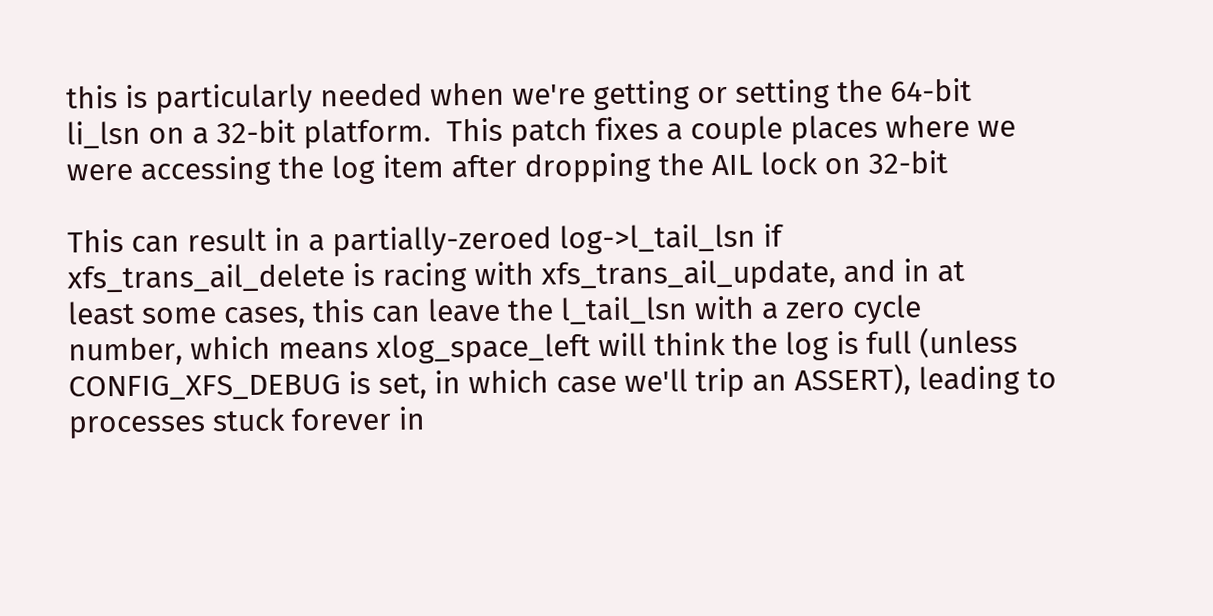this is particularly needed when we're getting or setting the 64-bit
li_lsn on a 32-bit platform.  This patch fixes a couple places where we
were accessing the log item after dropping the AIL lock on 32-bit

This can result in a partially-zeroed log->l_tail_lsn if
xfs_trans_ail_delete is racing with xfs_trans_ail_update, and in at
least some cases, this can leave the l_tail_lsn with a zero cycle
number, which means xlog_space_left will think the log is full (unless
CONFIG_XFS_DEBUG is set, in which case we'll trip an ASSERT), leading to
processes stuck forever in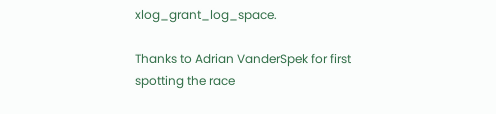xlog_grant_log_space.

Thanks to Adrian VanderSpek for first spotting the race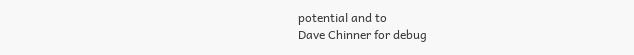potential and to
Dave Chinner for debug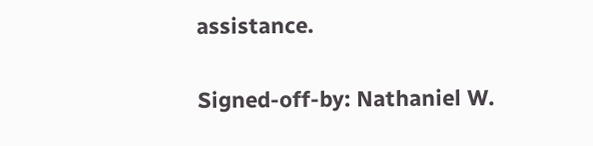assistance.

Signed-off-by: Nathaniel W.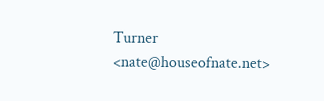Turner <nate@houseofnate.net>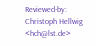Reviewed-by: Christoph Hellwig <hch@lst.de>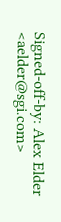Signed-off-by: Alex Elder <aelder@sgi.com>